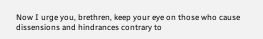Now I urge you, brethren, keep your eye on those who cause dissensions and hindrances contrary to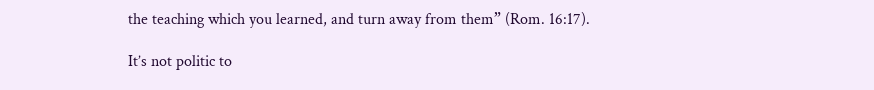the teaching which you learned, and turn away from them” (Rom. 16:17).

It’s not politic to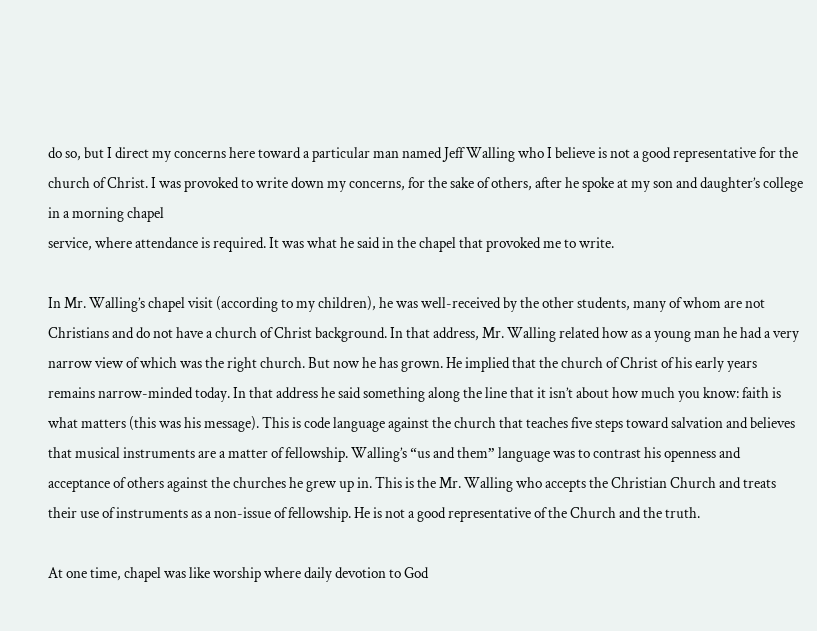do so, but I direct my concerns here toward a particular man named Jeff Walling who I believe is not a good representative for the church of Christ. I was provoked to write down my concerns, for the sake of others, after he spoke at my son and daughter’s college in a morning chapel
service, where attendance is required. It was what he said in the chapel that provoked me to write.

In Mr. Walling’s chapel visit (according to my children), he was well-received by the other students, many of whom are not Christians and do not have a church of Christ background. In that address, Mr. Walling related how as a young man he had a very narrow view of which was the right church. But now he has grown. He implied that the church of Christ of his early years remains narrow-minded today. In that address he said something along the line that it isn’t about how much you know: faith is what matters (this was his message). This is code language against the church that teaches five steps toward salvation and believes that musical instruments are a matter of fellowship. Walling’s “us and them” language was to contrast his openness and acceptance of others against the churches he grew up in. This is the Mr. Walling who accepts the Christian Church and treats their use of instruments as a non-issue of fellowship. He is not a good representative of the Church and the truth.

At one time, chapel was like worship where daily devotion to God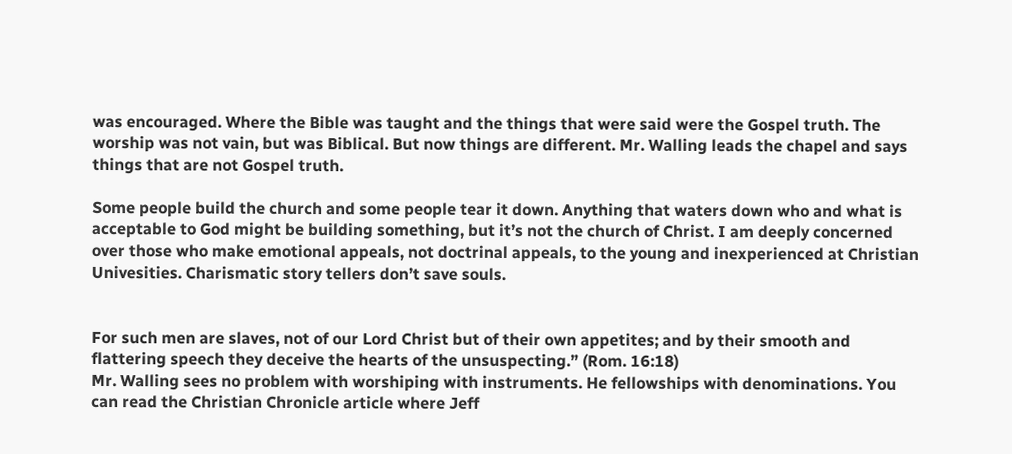was encouraged. Where the Bible was taught and the things that were said were the Gospel truth. The worship was not vain, but was Biblical. But now things are different. Mr. Walling leads the chapel and says things that are not Gospel truth.

Some people build the church and some people tear it down. Anything that waters down who and what is acceptable to God might be building something, but it’s not the church of Christ. I am deeply concerned over those who make emotional appeals, not doctrinal appeals, to the young and inexperienced at Christian Univesities. Charismatic story tellers don’t save souls.


For such men are slaves, not of our Lord Christ but of their own appetites; and by their smooth and flattering speech they deceive the hearts of the unsuspecting.” (Rom. 16:18)
Mr. Walling sees no problem with worshiping with instruments. He fellowships with denominations. You can read the Christian Chronicle article where Jeff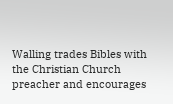Walling trades Bibles with the Christian Church preacher and encourages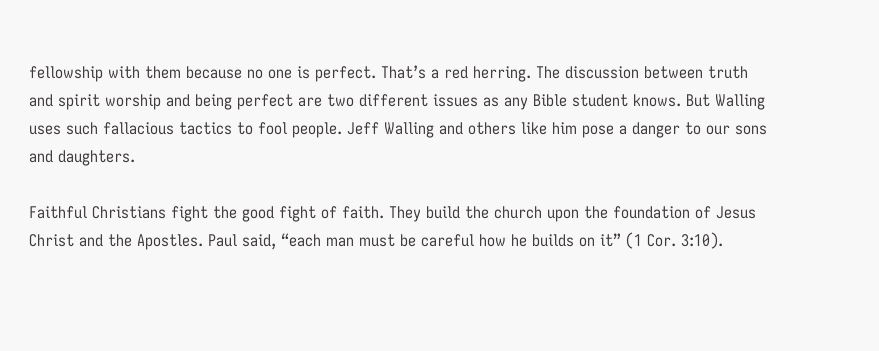fellowship with them because no one is perfect. That’s a red herring. The discussion between truth and spirit worship and being perfect are two different issues as any Bible student knows. But Walling uses such fallacious tactics to fool people. Jeff Walling and others like him pose a danger to our sons and daughters.

Faithful Christians fight the good fight of faith. They build the church upon the foundation of Jesus Christ and the Apostles. Paul said, “each man must be careful how he builds on it” (1 Cor. 3:10).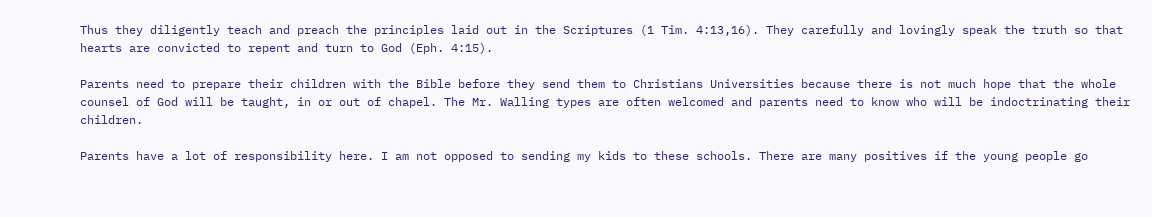Thus they diligently teach and preach the principles laid out in the Scriptures (1 Tim. 4:13,16). They carefully and lovingly speak the truth so that hearts are convicted to repent and turn to God (Eph. 4:15).

Parents need to prepare their children with the Bible before they send them to Christians Universities because there is not much hope that the whole counsel of God will be taught, in or out of chapel. The Mr. Walling types are often welcomed and parents need to know who will be indoctrinating their children.

Parents have a lot of responsibility here. I am not opposed to sending my kids to these schools. There are many positives if the young people go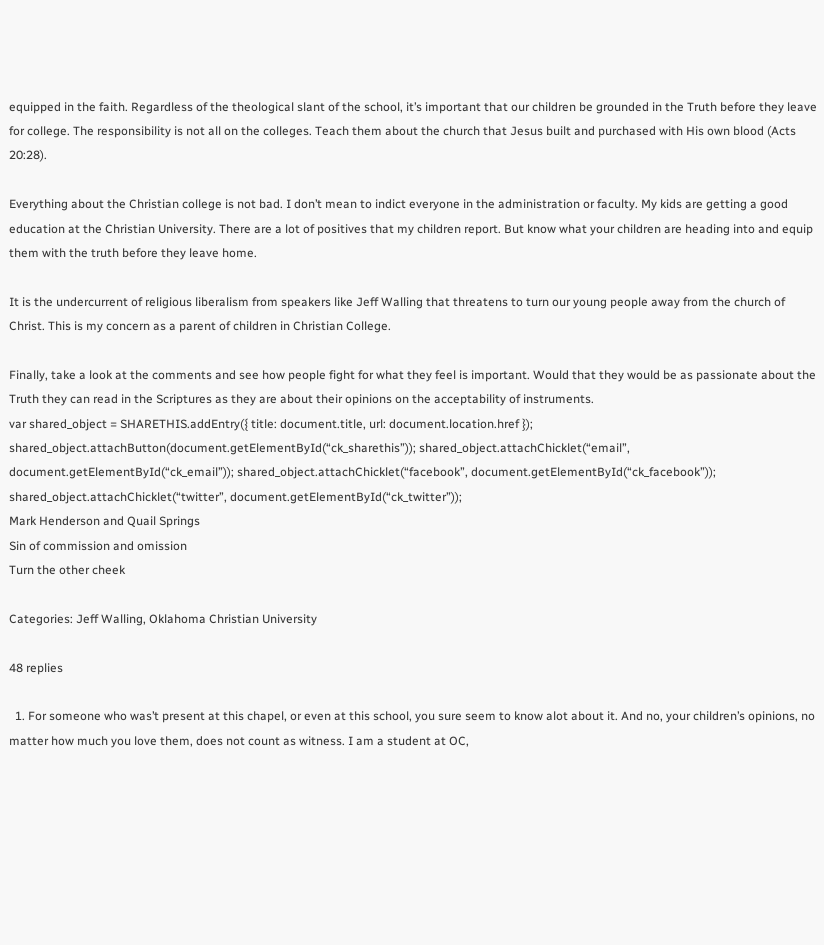equipped in the faith. Regardless of the theological slant of the school, it’s important that our children be grounded in the Truth before they leave for college. The responsibility is not all on the colleges. Teach them about the church that Jesus built and purchased with His own blood (Acts 20:28).

Everything about the Christian college is not bad. I don’t mean to indict everyone in the administration or faculty. My kids are getting a good education at the Christian University. There are a lot of positives that my children report. But know what your children are heading into and equip them with the truth before they leave home.

It is the undercurrent of religious liberalism from speakers like Jeff Walling that threatens to turn our young people away from the church of Christ. This is my concern as a parent of children in Christian College.

Finally, take a look at the comments and see how people fight for what they feel is important. Would that they would be as passionate about the Truth they can read in the Scriptures as they are about their opinions on the acceptability of instruments.
var shared_object = SHARETHIS.addEntry({ title: document.title, url: document.location.href }); shared_object.attachButton(document.getElementById(“ck_sharethis”)); shared_object.attachChicklet(“email”, document.getElementById(“ck_email”)); shared_object.attachChicklet(“facebook”, document.getElementById(“ck_facebook”)); shared_object.attachChicklet(“twitter”, document.getElementById(“ck_twitter”));
Mark Henderson and Quail Springs
Sin of commission and omission
Turn the other cheek

Categories: Jeff Walling, Oklahoma Christian University

48 replies

  1. For someone who was’t present at this chapel, or even at this school, you sure seem to know alot about it. And no, your children’s opinions, no matter how much you love them, does not count as witness. I am a student at OC,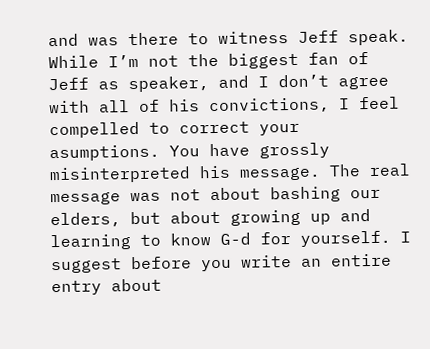and was there to witness Jeff speak. While I’m not the biggest fan of Jeff as speaker, and I don’t agree with all of his convictions, I feel compelled to correct your asumptions. You have grossly misinterpreted his message. The real message was not about bashing our elders, but about growing up and learning to know G-d for yourself. I suggest before you write an entire entry about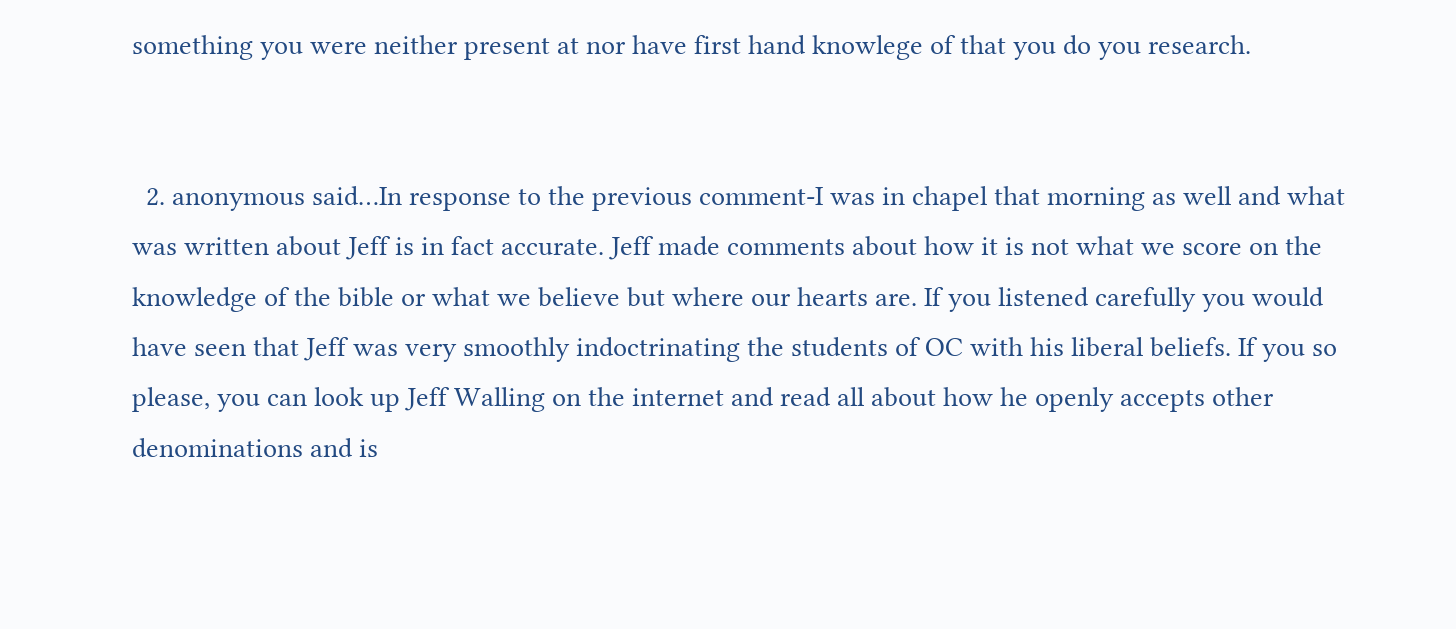something you were neither present at nor have first hand knowlege of that you do you research.


  2. anonymous said…In response to the previous comment-I was in chapel that morning as well and what was written about Jeff is in fact accurate. Jeff made comments about how it is not what we score on the knowledge of the bible or what we believe but where our hearts are. If you listened carefully you would have seen that Jeff was very smoothly indoctrinating the students of OC with his liberal beliefs. If you so please, you can look up Jeff Walling on the internet and read all about how he openly accepts other denominations and is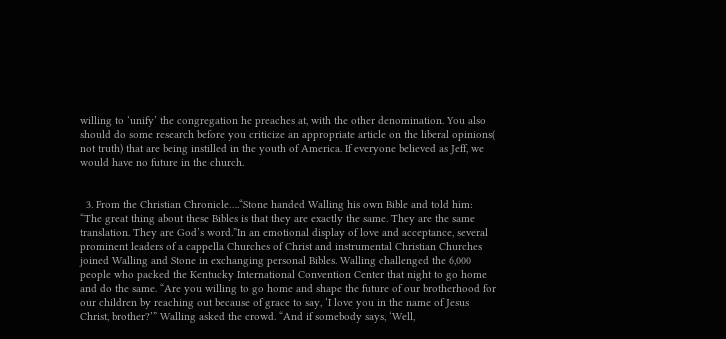willing to ‘unify’ the congregation he preaches at, with the other denomination. You also should do some research before you criticize an appropriate article on the liberal opinions( not truth) that are being instilled in the youth of America. If everyone believed as Jeff, we would have no future in the church.


  3. From the Christian Chronicle….“Stone handed Walling his own Bible and told him: “The great thing about these Bibles is that they are exactly the same. They are the same translation. They are God’s word.”In an emotional display of love and acceptance, several prominent leaders of a cappella Churches of Christ and instrumental Christian Churches joined Walling and Stone in exchanging personal Bibles. Walling challenged the 6,000 people who packed the Kentucky International Convention Center that night to go home and do the same. “Are you willing to go home and shape the future of our brotherhood for our children by reaching out because of grace to say, ‘I love you in the name of Jesus Christ, brother?’” Walling asked the crowd. “And if somebody says, ‘Well,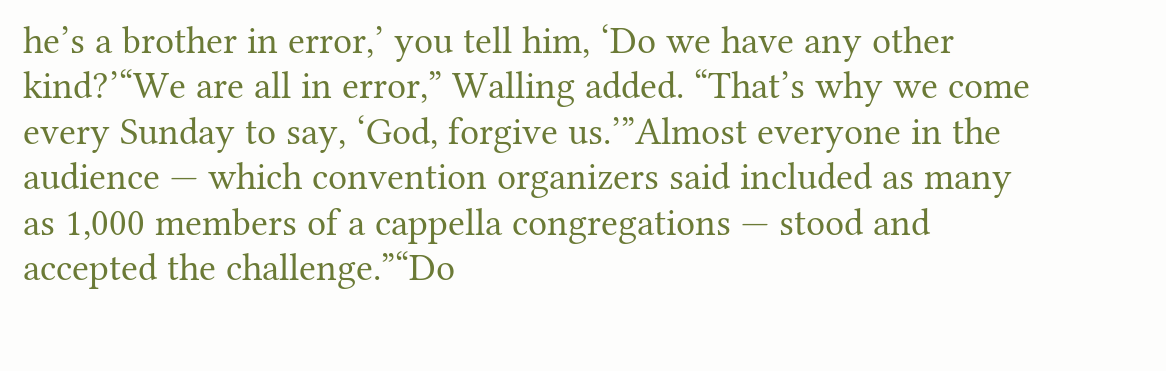he’s a brother in error,’ you tell him, ‘Do we have any other kind?’“We are all in error,” Walling added. “That’s why we come every Sunday to say, ‘God, forgive us.’”Almost everyone in the audience — which convention organizers said included as many as 1,000 members of a cappella congregations — stood and accepted the challenge.”“Do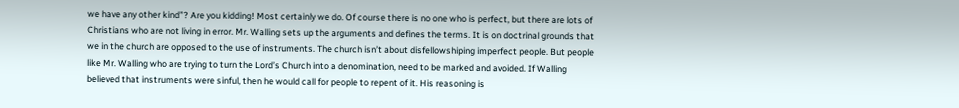we have any other kind”? Are you kidding! Most certainly we do. Of course there is no one who is perfect, but there are lots of Christians who are not living in error. Mr. Walling sets up the arguments and defines the terms. It is on doctrinal grounds that we in the church are opposed to the use of instruments. The church isn’t about disfellowshiping imperfect people. But people like Mr. Walling who are trying to turn the Lord’s Church into a denomination, need to be marked and avoided. If Walling believed that instruments were sinful, then he would call for people to repent of it. His reasoning is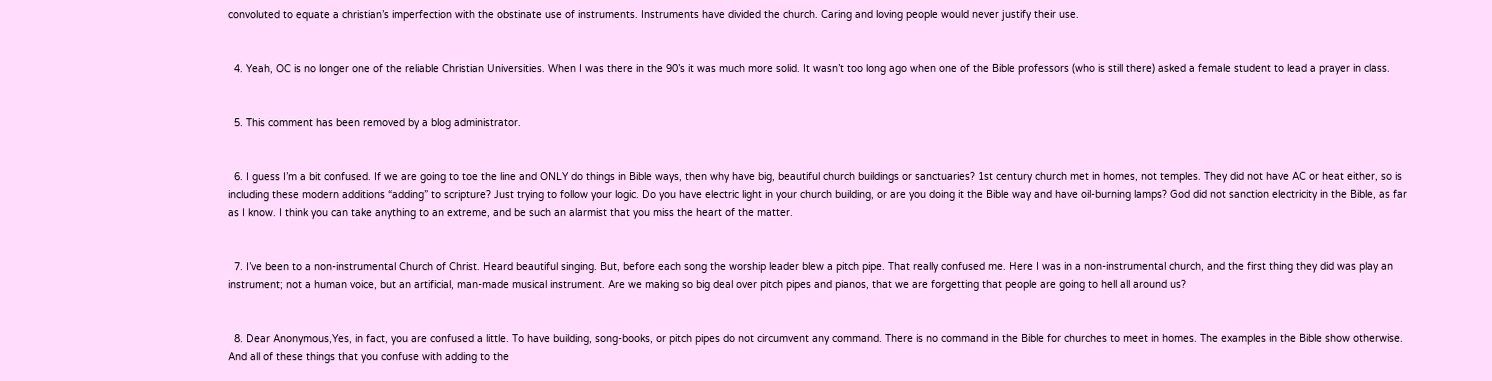convoluted to equate a christian’s imperfection with the obstinate use of instruments. Instruments have divided the church. Caring and loving people would never justify their use.


  4. Yeah, OC is no longer one of the reliable Christian Universities. When I was there in the 90’s it was much more solid. It wasn’t too long ago when one of the Bible professors (who is still there) asked a female student to lead a prayer in class.


  5. This comment has been removed by a blog administrator.


  6. I guess I’m a bit confused. If we are going to toe the line and ONLY do things in Bible ways, then why have big, beautiful church buildings or sanctuaries? 1st century church met in homes, not temples. They did not have AC or heat either, so is including these modern additions “adding” to scripture? Just trying to follow your logic. Do you have electric light in your church building, or are you doing it the Bible way and have oil-burning lamps? God did not sanction electricity in the Bible, as far as I know. I think you can take anything to an extreme, and be such an alarmist that you miss the heart of the matter.


  7. I’ve been to a non-instrumental Church of Christ. Heard beautiful singing. But, before each song the worship leader blew a pitch pipe. That really confused me. Here I was in a non-instrumental church, and the first thing they did was play an instrument; not a human voice, but an artificial, man-made musical instrument. Are we making so big deal over pitch pipes and pianos, that we are forgetting that people are going to hell all around us?


  8. Dear Anonymous,Yes, in fact, you are confused a little. To have building, song-books, or pitch pipes do not circumvent any command. There is no command in the Bible for churches to meet in homes. The examples in the Bible show otherwise. And all of these things that you confuse with adding to the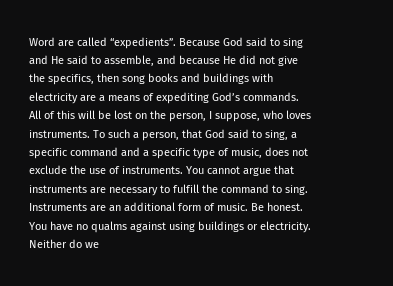Word are called “expedients”. Because God said to sing and He said to assemble, and because He did not give the specifics, then song books and buildings with electricity are a means of expediting God’s commands. All of this will be lost on the person, I suppose, who loves instruments. To such a person, that God said to sing, a specific command and a specific type of music, does not exclude the use of instruments. You cannot argue that instruments are necessary to fulfill the command to sing. Instruments are an additional form of music. Be honest. You have no qualms against using buildings or electricity. Neither do we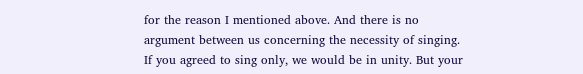for the reason I mentioned above. And there is no argument between us concerning the necessity of singing. If you agreed to sing only, we would be in unity. But your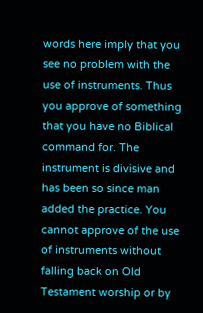words here imply that you see no problem with the use of instruments. Thus you approve of something that you have no Biblical command for. The instrument is divisive and has been so since man added the practice. You cannot approve of the use of instruments without falling back on Old Testament worship or by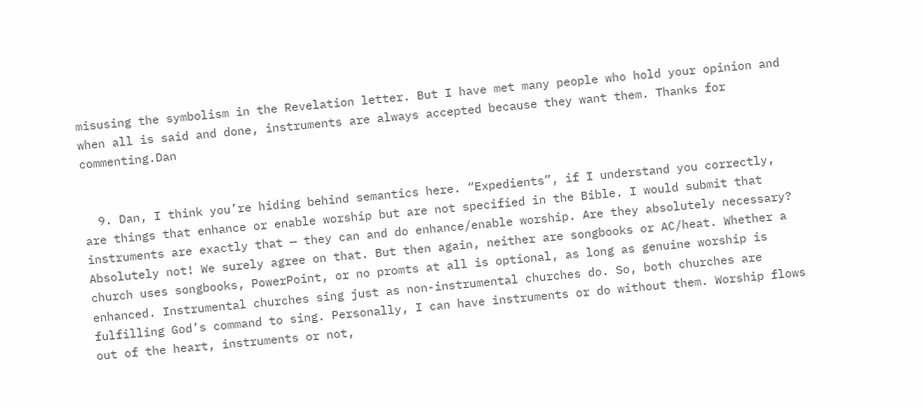misusing the symbolism in the Revelation letter. But I have met many people who hold your opinion and when all is said and done, instruments are always accepted because they want them. Thanks for commenting.Dan


  9. Dan, I think you’re hiding behind semantics here. “Expedients”, if I understand you correctly, are things that enhance or enable worship but are not specified in the Bible. I would submit that instruments are exactly that — they can and do enhance/enable worship. Are they absolutely necessary? Absolutely not! We surely agree on that. But then again, neither are songbooks or AC/heat. Whether a church uses songbooks, PowerPoint, or no promts at all is optional, as long as genuine worship is enhanced. Instrumental churches sing just as non-instrumental churches do. So, both churches are fulfilling God’s command to sing. Personally, I can have instruments or do without them. Worship flows out of the heart, instruments or not,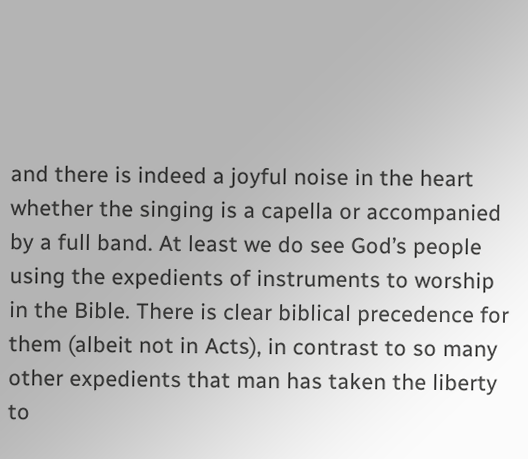and there is indeed a joyful noise in the heart whether the singing is a capella or accompanied by a full band. At least we do see God’s people using the expedients of instruments to worship in the Bible. There is clear biblical precedence for them (albeit not in Acts), in contrast to so many other expedients that man has taken the liberty to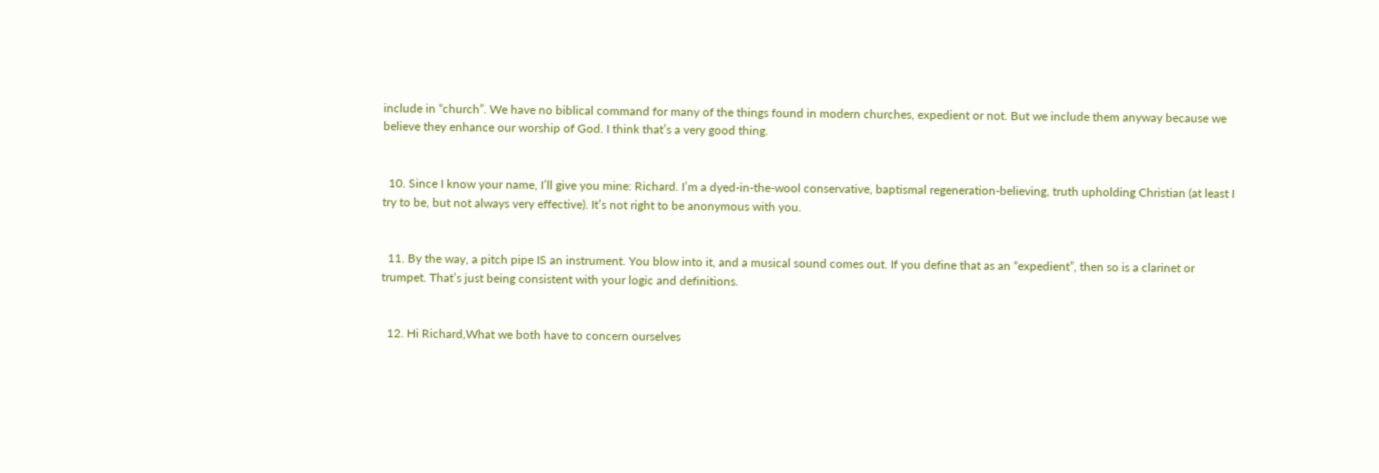include in “church”. We have no biblical command for many of the things found in modern churches, expedient or not. But we include them anyway because we believe they enhance our worship of God. I think that’s a very good thing.


  10. Since I know your name, I’ll give you mine: Richard. I’m a dyed-in-the-wool conservative, baptismal regeneration-believing, truth upholding Christian (at least I try to be, but not always very effective). It’s not right to be anonymous with you.


  11. By the way, a pitch pipe IS an instrument. You blow into it, and a musical sound comes out. If you define that as an “expedient”, then so is a clarinet or trumpet. That’s just being consistent with your logic and definitions.


  12. Hi Richard,What we both have to concern ourselves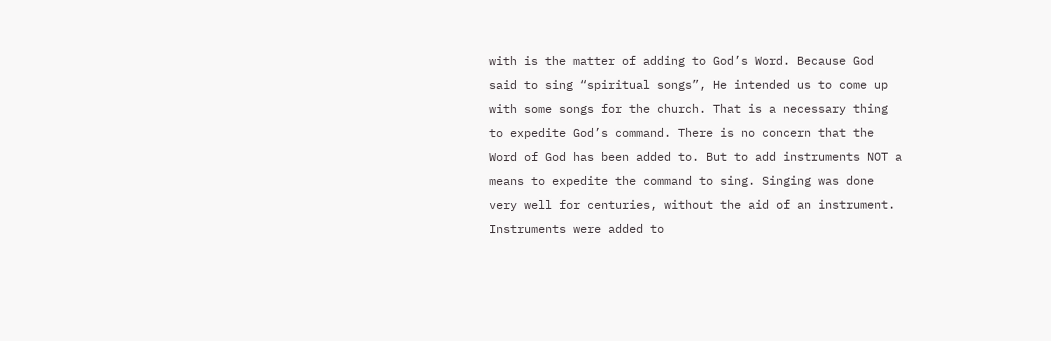with is the matter of adding to God’s Word. Because God said to sing “spiritual songs”, He intended us to come up with some songs for the church. That is a necessary thing to expedite God’s command. There is no concern that the Word of God has been added to. But to add instruments NOT a means to expedite the command to sing. Singing was done very well for centuries, without the aid of an instrument. Instruments were added to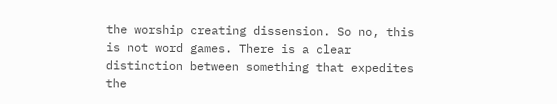the worship creating dissension. So no, this is not word games. There is a clear distinction between something that expedites the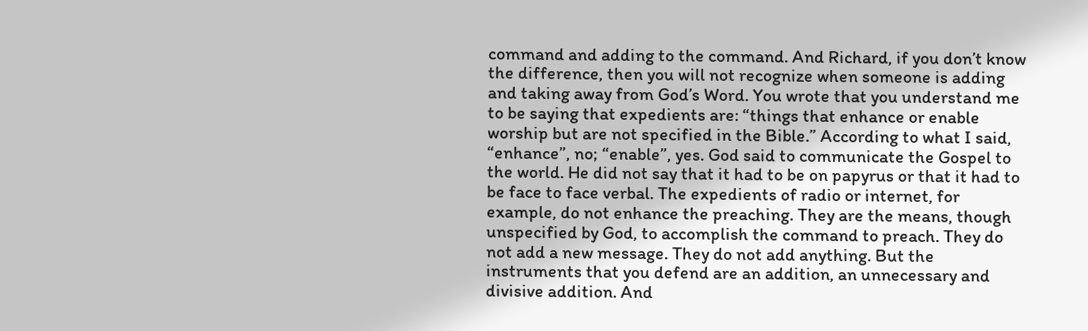command and adding to the command. And Richard, if you don’t know the difference, then you will not recognize when someone is adding and taking away from God’s Word. You wrote that you understand me to be saying that expedients are: “things that enhance or enable worship but are not specified in the Bible.” According to what I said, “enhance”, no; “enable”, yes. God said to communicate the Gospel to the world. He did not say that it had to be on papyrus or that it had to be face to face verbal. The expedients of radio or internet, for example, do not enhance the preaching. They are the means, though unspecified by God, to accomplish the command to preach. They do not add a new message. They do not add anything. But the instruments that you defend are an addition, an unnecessary and divisive addition. And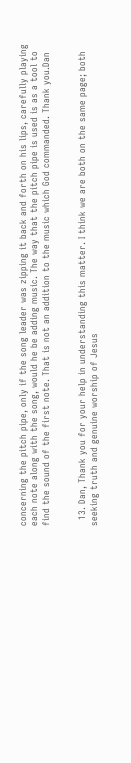concerning the pitch pipe, only if the song leader was zipping it back and forth on his lips, carefully playing each note along with the song, would he be adding music. The way that the pitch pipe is used is as a tool to find the sound of the first note. That is not an addition to the music which God commanded. Thank you.Dan


  13. Dan, Thank you for your help in understanding this matter. I think we are both on the same page; both seeking truth and genuine worship of Jesus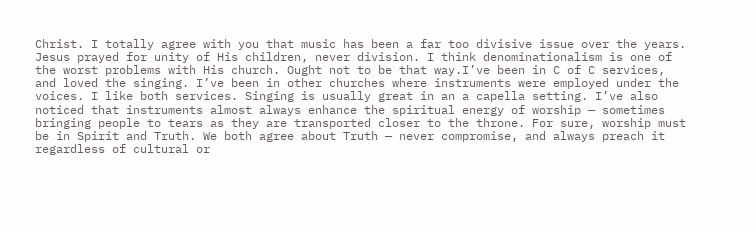Christ. I totally agree with you that music has been a far too divisive issue over the years. Jesus prayed for unity of His children, never division. I think denominationalism is one of the worst problems with His church. Ought not to be that way.I’ve been in C of C services, and loved the singing. I’ve been in other churches where instruments were employed under the voices. I like both services. Singing is usually great in an a capella setting. I’ve also noticed that instruments almost always enhance the spiritual energy of worship — sometimes bringing people to tears as they are transported closer to the throne. For sure, worship must be in Spirit and Truth. We both agree about Truth — never compromise, and always preach it regardless of cultural or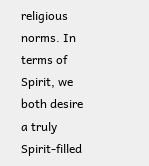religious norms. In terms of Spirit, we both desire a truly Spirit-filled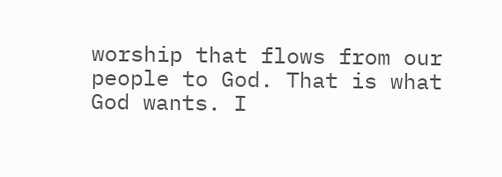worship that flows from our people to God. That is what God wants. I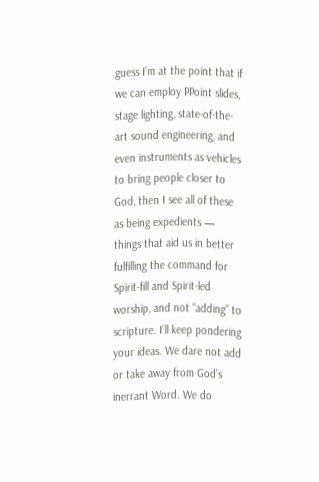guess I’m at the point that if we can employ PPoint slides, stage lighting, state-of-the-art sound engineering, and even instruments as vehicles to bring people closer to God, then I see all of these as being expedients — things that aid us in better fulfilling the command for Spirit-fill and Spirit-led worship, and not “adding” to scripture. I’ll keep pondering your ideas. We dare not add or take away from God’s inerrant Word. We do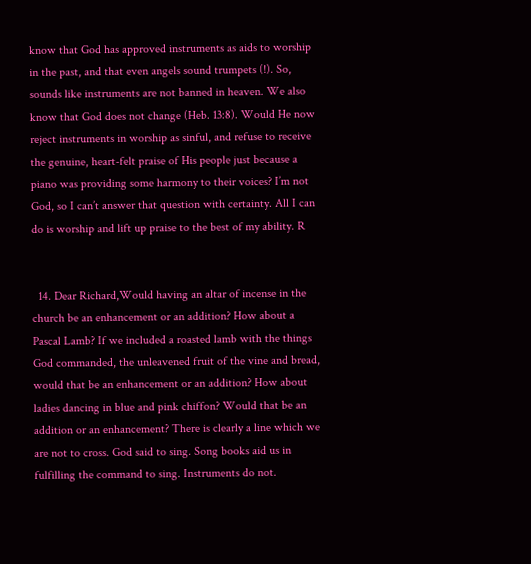know that God has approved instruments as aids to worship in the past, and that even angels sound trumpets (!). So, sounds like instruments are not banned in heaven. We also know that God does not change (Heb. 13:8). Would He now reject instruments in worship as sinful, and refuse to receive the genuine, heart-felt praise of His people just because a piano was providing some harmony to their voices? I’m not God, so I can’t answer that question with certainty. All I can do is worship and lift up praise to the best of my ability. R


  14. Dear Richard,Would having an altar of incense in the church be an enhancement or an addition? How about a Pascal Lamb? If we included a roasted lamb with the things God commanded, the unleavened fruit of the vine and bread, would that be an enhancement or an addition? How about ladies dancing in blue and pink chiffon? Would that be an addition or an enhancement? There is clearly a line which we are not to cross. God said to sing. Song books aid us in fulfilling the command to sing. Instruments do not.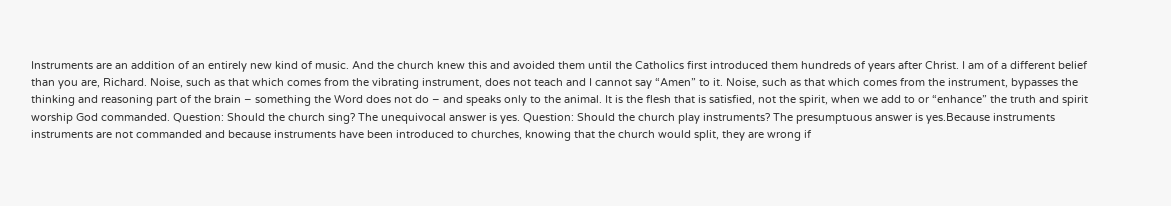Instruments are an addition of an entirely new kind of music. And the church knew this and avoided them until the Catholics first introduced them hundreds of years after Christ. I am of a different belief than you are, Richard. Noise, such as that which comes from the vibrating instrument, does not teach and I cannot say “Amen” to it. Noise, such as that which comes from the instrument, bypasses the thinking and reasoning part of the brain – something the Word does not do – and speaks only to the animal. It is the flesh that is satisfied, not the spirit, when we add to or “enhance” the truth and spirit worship God commanded. Question: Should the church sing? The unequivocal answer is yes. Question: Should the church play instruments? The presumptuous answer is yes.Because instruments instruments are not commanded and because instruments have been introduced to churches, knowing that the church would split, they are wrong if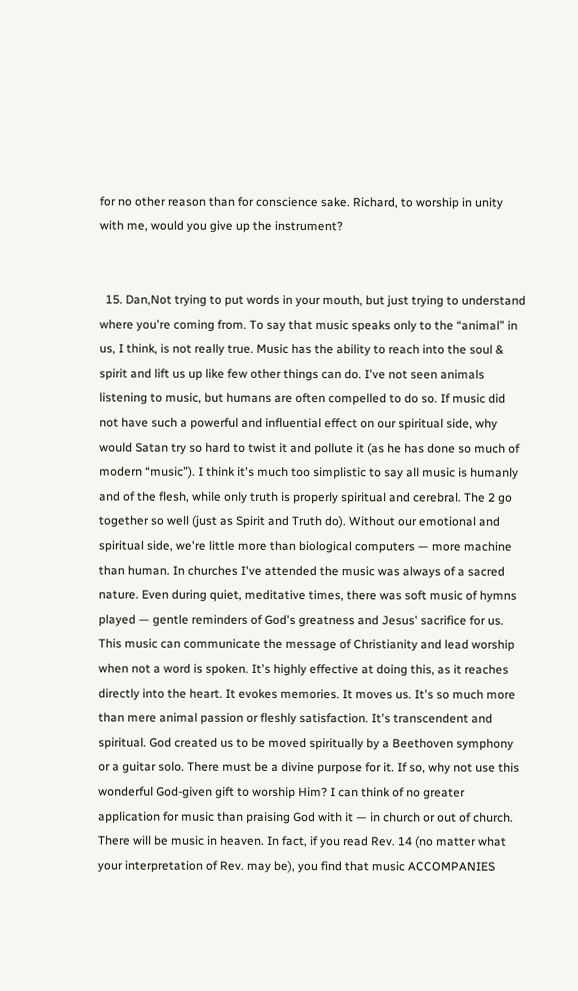for no other reason than for conscience sake. Richard, to worship in unity with me, would you give up the instrument?


  15. Dan,Not trying to put words in your mouth, but just trying to understand where you're coming from. To say that music speaks only to the “animal” in us, I think, is not really true. Music has the ability to reach into the soul & spirit and lift us up like few other things can do. I've not seen animals listening to music, but humans are often compelled to do so. If music did not have such a powerful and influential effect on our spiritual side, why would Satan try so hard to twist it and pollute it (as he has done so much of modern “music”). I think it's much too simplistic to say all music is humanly and of the flesh, while only truth is properly spiritual and cerebral. The 2 go together so well (just as Spirit and Truth do). Without our emotional and spiritual side, we're little more than biological computers — more machine than human. In churches I've attended the music was always of a sacred nature. Even during quiet, meditative times, there was soft music of hymns played — gentle reminders of God's greatness and Jesus' sacrifice for us. This music can communicate the message of Christianity and lead worship when not a word is spoken. It's highly effective at doing this, as it reaches directly into the heart. It evokes memories. It moves us. It's so much more than mere animal passion or fleshly satisfaction. It's transcendent and spiritual. God created us to be moved spiritually by a Beethoven symphony or a guitar solo. There must be a divine purpose for it. If so, why not use this wonderful God-given gift to worship Him? I can think of no greater application for music than praising God with it — in church or out of church. There will be music in heaven. In fact, if you read Rev. 14 (no matter what your interpretation of Rev. may be), you find that music ACCOMPANIES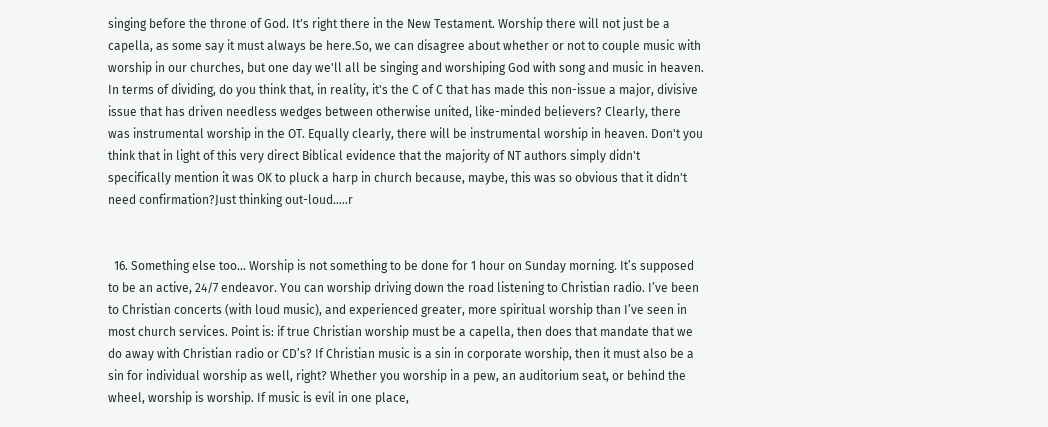singing before the throne of God. It's right there in the New Testament. Worship there will not just be a capella, as some say it must always be here.So, we can disagree about whether or not to couple music with worship in our churches, but one day we'll all be singing and worshiping God with song and music in heaven. In terms of dividing, do you think that, in reality, it's the C of C that has made this non-issue a major, divisive issue that has driven needless wedges between otherwise united, like-minded believers? Clearly, there was instrumental worship in the OT. Equally clearly, there will be instrumental worship in heaven. Don't you think that in light of this very direct Biblical evidence that the majority of NT authors simply didn't specifically mention it was OK to pluck a harp in church because, maybe, this was so obvious that it didn't need confirmation?Just thinking out-loud…..r


  16. Something else too… Worship is not something to be done for 1 hour on Sunday morning. It’s supposed to be an active, 24/7 endeavor. You can worship driving down the road listening to Christian radio. I’ve been to Christian concerts (with loud music), and experienced greater, more spiritual worship than I’ve seen in most church services. Point is: if true Christian worship must be a capella, then does that mandate that we do away with Christian radio or CD’s? If Christian music is a sin in corporate worship, then it must also be a sin for individual worship as well, right? Whether you worship in a pew, an auditorium seat, or behind the wheel, worship is worship. If music is evil in one place,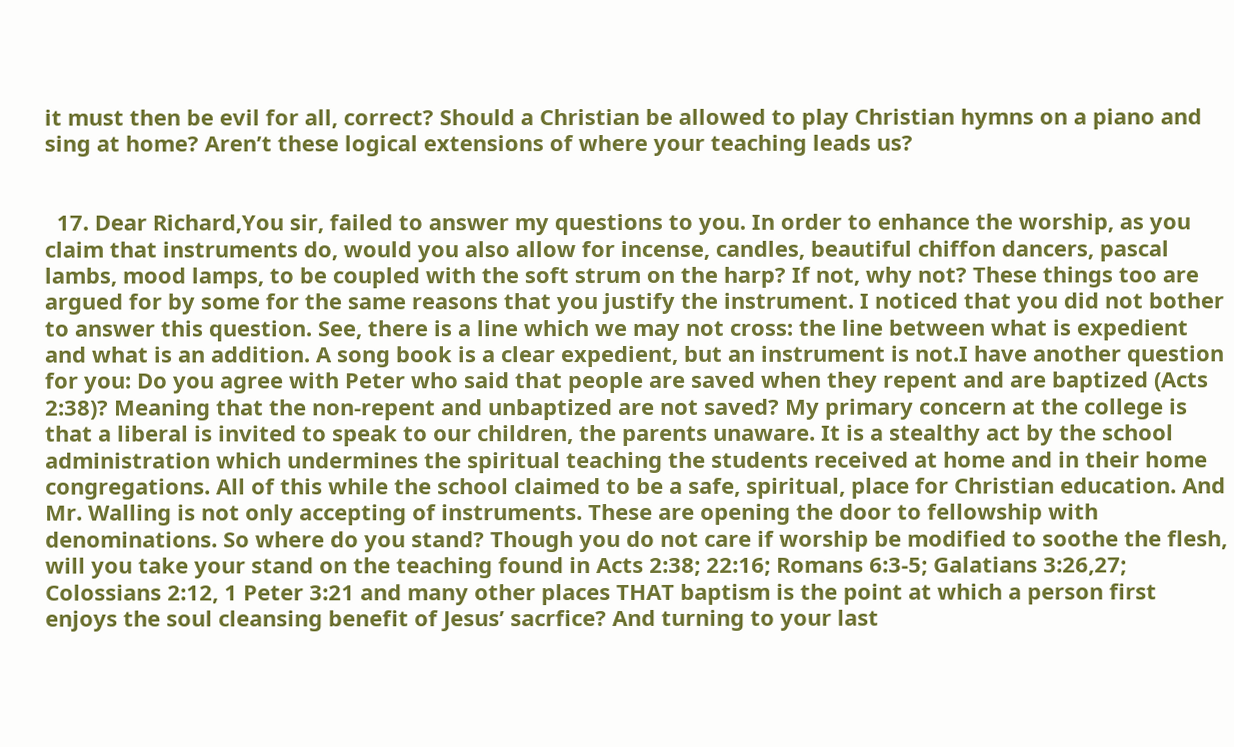it must then be evil for all, correct? Should a Christian be allowed to play Christian hymns on a piano and sing at home? Aren’t these logical extensions of where your teaching leads us?


  17. Dear Richard,You sir, failed to answer my questions to you. In order to enhance the worship, as you claim that instruments do, would you also allow for incense, candles, beautiful chiffon dancers, pascal lambs, mood lamps, to be coupled with the soft strum on the harp? If not, why not? These things too are argued for by some for the same reasons that you justify the instrument. I noticed that you did not bother to answer this question. See, there is a line which we may not cross: the line between what is expedient and what is an addition. A song book is a clear expedient, but an instrument is not.I have another question for you: Do you agree with Peter who said that people are saved when they repent and are baptized (Acts 2:38)? Meaning that the non-repent and unbaptized are not saved? My primary concern at the college is that a liberal is invited to speak to our children, the parents unaware. It is a stealthy act by the school administration which undermines the spiritual teaching the students received at home and in their home congregations. All of this while the school claimed to be a safe, spiritual, place for Christian education. And Mr. Walling is not only accepting of instruments. These are opening the door to fellowship with denominations. So where do you stand? Though you do not care if worship be modified to soothe the flesh, will you take your stand on the teaching found in Acts 2:38; 22:16; Romans 6:3-5; Galatians 3:26,27; Colossians 2:12, 1 Peter 3:21 and many other places THAT baptism is the point at which a person first enjoys the soul cleansing benefit of Jesus’ sacrfice? And turning to your last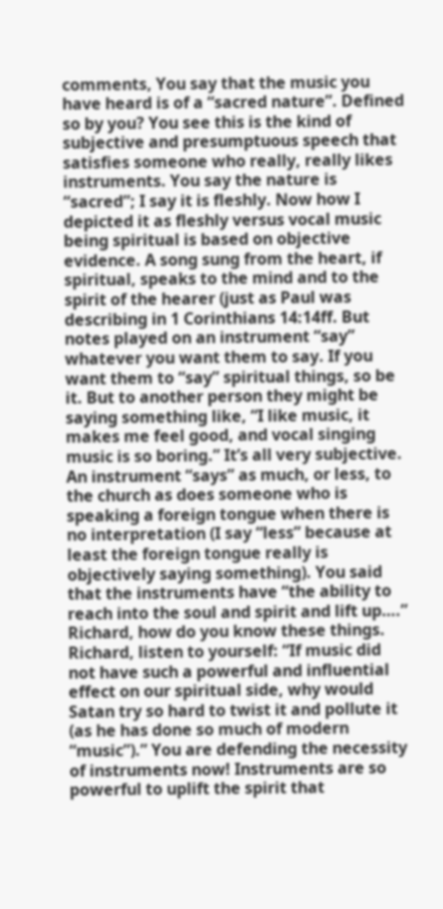comments, You say that the music you have heard is of a “sacred nature”. Defined so by you? You see this is the kind of subjective and presumptuous speech that satisfies someone who really, really likes instruments. You say the nature is “sacred”; I say it is fleshly. Now how I depicted it as fleshly versus vocal music being spiritual is based on objective evidence. A song sung from the heart, if spiritual, speaks to the mind and to the spirit of the hearer (just as Paul was describing in 1 Corinthians 14:14ff. But notes played on an instrument “say” whatever you want them to say. If you want them to “say” spiritual things, so be it. But to another person they might be saying something like, “I like music, it makes me feel good, and vocal singing music is so boring.” It’s all very subjective. An instrument “says” as much, or less, to the church as does someone who is speaking a foreign tongue when there is no interpretation (I say “less” because at least the foreign tongue really is objectively saying something). You said that the instruments have “the ability to reach into the soul and spirit and lift up….” Richard, how do you know these things. Richard, listen to yourself: “If music did not have such a powerful and influential effect on our spiritual side, why would Satan try so hard to twist it and pollute it (as he has done so much of modern “music”).” You are defending the necessity of instruments now! Instruments are so powerful to uplift the spirit that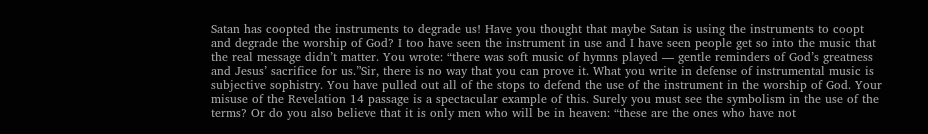Satan has coopted the instruments to degrade us! Have you thought that maybe Satan is using the instruments to coopt and degrade the worship of God? I too have seen the instrument in use and I have seen people get so into the music that the real message didn’t matter. You wrote: “there was soft music of hymns played — gentle reminders of God’s greatness and Jesus’ sacrifice for us.”Sir, there is no way that you can prove it. What you write in defense of instrumental music is subjective sophistry. You have pulled out all of the stops to defend the use of the instrument in the worship of God. Your misuse of the Revelation 14 passage is a spectacular example of this. Surely you must see the symbolism in the use of the terms? Or do you also believe that it is only men who will be in heaven: “these are the ones who have not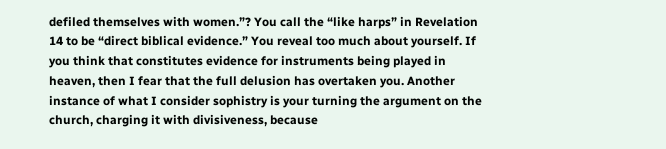defiled themselves with women.”? You call the “like harps” in Revelation 14 to be “direct biblical evidence.” You reveal too much about yourself. If you think that constitutes evidence for instruments being played in heaven, then I fear that the full delusion has overtaken you. Another instance of what I consider sophistry is your turning the argument on the church, charging it with divisiveness, because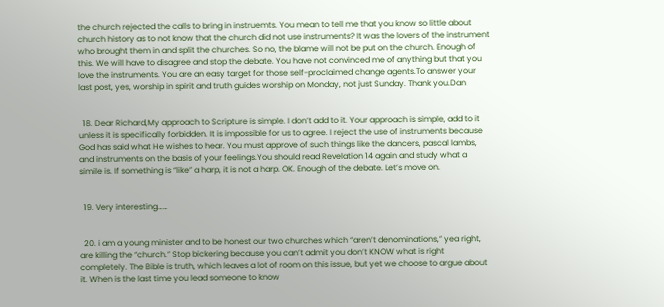the church rejected the calls to bring in instruemts. You mean to tell me that you know so little about church history as to not know that the church did not use instruments? It was the lovers of the instrument who brought them in and split the churches. So no, the blame will not be put on the church. Enough of this. We will have to disagree and stop the debate. You have not convinced me of anything but that you love the instruments. You are an easy target for those self-proclaimed change agents.To answer your last post, yes, worship in spirit and truth guides worship on Monday, not just Sunday. Thank you.Dan


  18. Dear Richard,My approach to Scripture is simple. I don’t add to it. Your approach is simple, add to it unless it is specifically forbidden. It is impossible for us to agree. I reject the use of instruments because God has said what He wishes to hear. You must approve of such things like the dancers, pascal lambs, and instruments on the basis of your feelings.You should read Revelation 14 again and study what a simile is. If something is “like” a harp, it is not a harp. OK. Enough of the debate. Let’s move on.


  19. Very interesting……


  20. i am a young minister and to be honest our two churches which “aren’t denominations,” yea right, are killing the “church.” Stop bickering because you can’t admit you don’t KNOW what is right completely. The Bible is truth, which leaves a lot of room on this issue, but yet we choose to argue about it. When is the last time you lead someone to know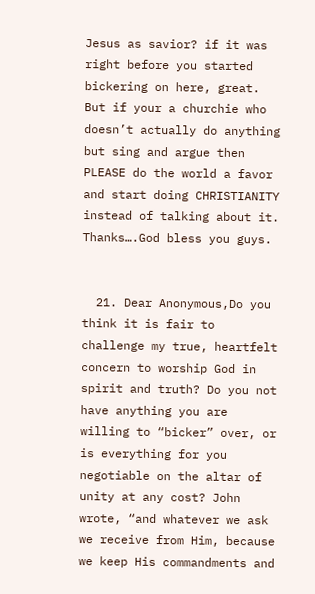Jesus as savior? if it was right before you started bickering on here, great. But if your a churchie who doesn’t actually do anything but sing and argue then PLEASE do the world a favor and start doing CHRISTIANITY instead of talking about it. Thanks….God bless you guys.


  21. Dear Anonymous,Do you think it is fair to challenge my true, heartfelt concern to worship God in spirit and truth? Do you not have anything you are willing to “bicker” over, or is everything for you negotiable on the altar of unity at any cost? John wrote, “and whatever we ask we receive from Him, because we keep His commandments and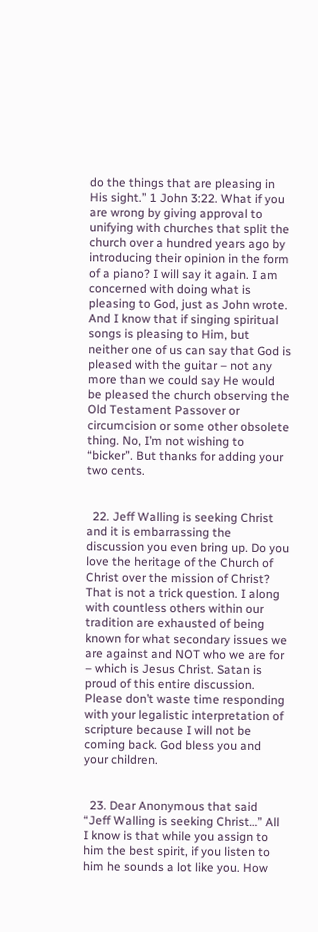do the things that are pleasing in His sight.” 1 John 3:22. What if you are wrong by giving approval to unifying with churches that split the church over a hundred years ago by introducing their opinion in the form of a piano? I will say it again. I am concerned with doing what is pleasing to God, just as John wrote. And I know that if singing spiritual songs is pleasing to Him, but neither one of us can say that God is pleased with the guitar – not any more than we could say He would be pleased the church observing the Old Testament Passover or circumcision or some other obsolete thing. No, I’m not wishing to “bicker”. But thanks for adding your two cents.


  22. Jeff Walling is seeking Christ and it is embarrassing the discussion you even bring up. Do you love the heritage of the Church of Christ over the mission of Christ? That is not a trick question. I along with countless others within our tradition are exhausted of being known for what secondary issues we are against and NOT who we are for – which is Jesus Christ. Satan is proud of this entire discussion. Please don’t waste time responding with your legalistic interpretation of scripture because I will not be coming back. God bless you and your children.


  23. Dear Anonymous that said “Jeff Walling is seeking Christ…” All I know is that while you assign to him the best spirit, if you listen to him he sounds a lot like you. How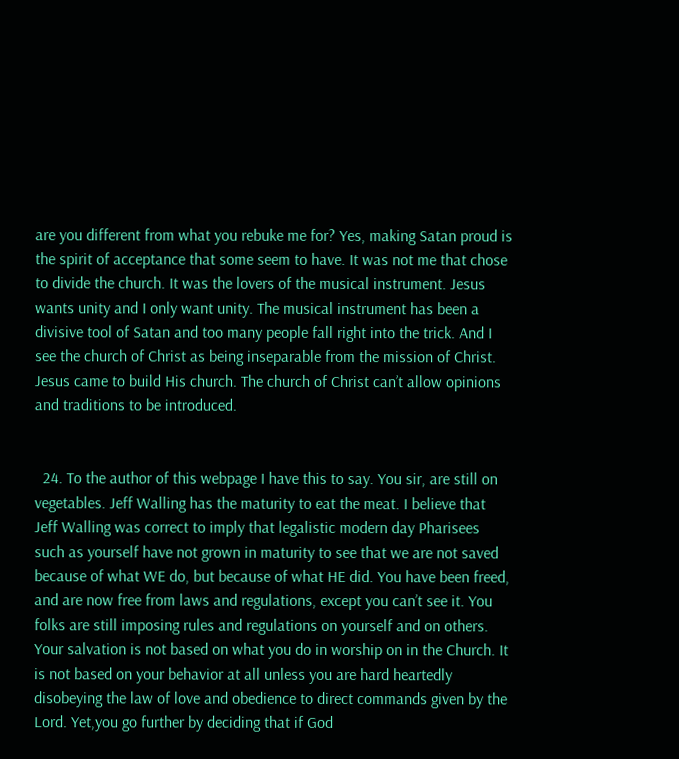are you different from what you rebuke me for? Yes, making Satan proud is the spirit of acceptance that some seem to have. It was not me that chose to divide the church. It was the lovers of the musical instrument. Jesus wants unity and I only want unity. The musical instrument has been a divisive tool of Satan and too many people fall right into the trick. And I see the church of Christ as being inseparable from the mission of Christ. Jesus came to build His church. The church of Christ can’t allow opinions and traditions to be introduced.


  24. To the author of this webpage I have this to say. You sir, are still on vegetables. Jeff Walling has the maturity to eat the meat. I believe that Jeff Walling was correct to imply that legalistic modern day Pharisees such as yourself have not grown in maturity to see that we are not saved because of what WE do, but because of what HE did. You have been freed, and are now free from laws and regulations, except you can’t see it. You folks are still imposing rules and regulations on yourself and on others. Your salvation is not based on what you do in worship on in the Church. It is not based on your behavior at all unless you are hard heartedly disobeying the law of love and obedience to direct commands given by the Lord. Yet,you go further by deciding that if God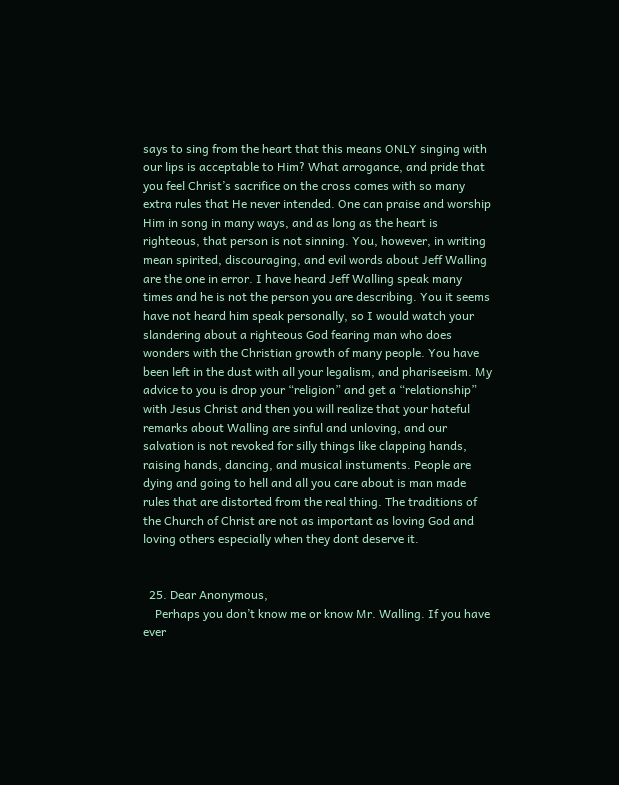says to sing from the heart that this means ONLY singing with our lips is acceptable to Him? What arrogance, and pride that you feel Christ’s sacrifice on the cross comes with so many extra rules that He never intended. One can praise and worship Him in song in many ways, and as long as the heart is righteous, that person is not sinning. You, however, in writing mean spirited, discouraging, and evil words about Jeff Walling are the one in error. I have heard Jeff Walling speak many times and he is not the person you are describing. You it seems have not heard him speak personally, so I would watch your slandering about a righteous God fearing man who does wonders with the Christian growth of many people. You have been left in the dust with all your legalism, and phariseeism. My advice to you is drop your “religion” and get a “relationship” with Jesus Christ and then you will realize that your hateful remarks about Walling are sinful and unloving, and our salvation is not revoked for silly things like clapping hands, raising hands, dancing, and musical instuments. People are dying and going to hell and all you care about is man made rules that are distorted from the real thing. The traditions of the Church of Christ are not as important as loving God and loving others especially when they dont deserve it.


  25. Dear Anonymous,
    Perhaps you don’t know me or know Mr. Walling. If you have ever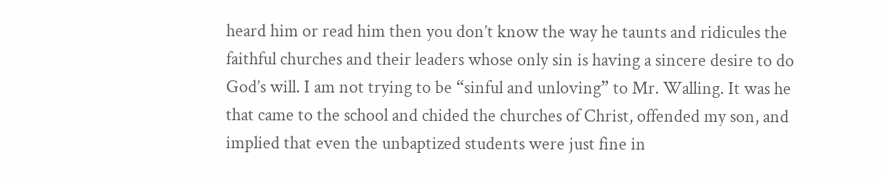heard him or read him then you don’t know the way he taunts and ridicules the faithful churches and their leaders whose only sin is having a sincere desire to do God’s will. I am not trying to be “sinful and unloving” to Mr. Walling. It was he that came to the school and chided the churches of Christ, offended my son, and implied that even the unbaptized students were just fine in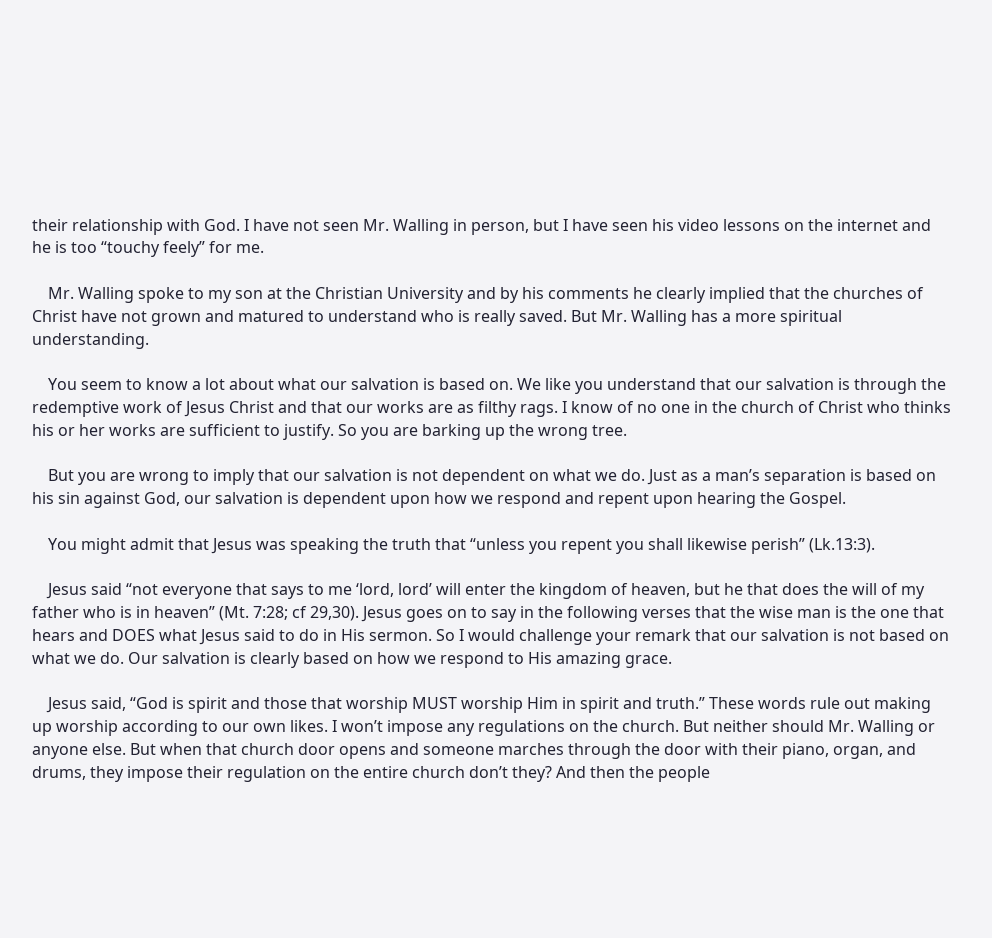their relationship with God. I have not seen Mr. Walling in person, but I have seen his video lessons on the internet and he is too “touchy feely” for me.

    Mr. Walling spoke to my son at the Christian University and by his comments he clearly implied that the churches of Christ have not grown and matured to understand who is really saved. But Mr. Walling has a more spiritual understanding.

    You seem to know a lot about what our salvation is based on. We like you understand that our salvation is through the redemptive work of Jesus Christ and that our works are as filthy rags. I know of no one in the church of Christ who thinks his or her works are sufficient to justify. So you are barking up the wrong tree.

    But you are wrong to imply that our salvation is not dependent on what we do. Just as a man’s separation is based on his sin against God, our salvation is dependent upon how we respond and repent upon hearing the Gospel.

    You might admit that Jesus was speaking the truth that “unless you repent you shall likewise perish” (Lk.13:3).

    Jesus said “not everyone that says to me ‘lord, lord’ will enter the kingdom of heaven, but he that does the will of my father who is in heaven” (Mt. 7:28; cf 29,30). Jesus goes on to say in the following verses that the wise man is the one that hears and DOES what Jesus said to do in His sermon. So I would challenge your remark that our salvation is not based on what we do. Our salvation is clearly based on how we respond to His amazing grace.

    Jesus said, “God is spirit and those that worship MUST worship Him in spirit and truth.” These words rule out making up worship according to our own likes. I won’t impose any regulations on the church. But neither should Mr. Walling or anyone else. But when that church door opens and someone marches through the door with their piano, organ, and drums, they impose their regulation on the entire church don’t they? And then the people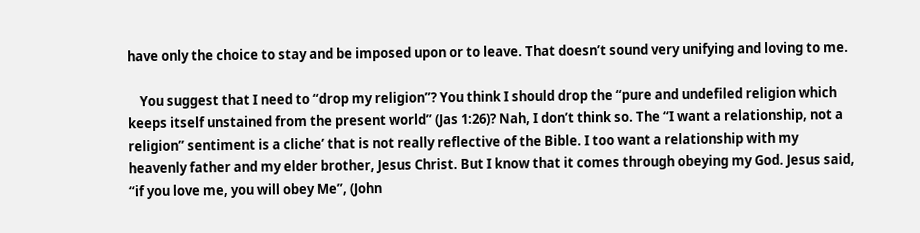have only the choice to stay and be imposed upon or to leave. That doesn’t sound very unifying and loving to me.

    You suggest that I need to “drop my religion”? You think I should drop the “pure and undefiled religion which keeps itself unstained from the present world” (Jas 1:26)? Nah, I don’t think so. The “I want a relationship, not a religion” sentiment is a cliche’ that is not really reflective of the Bible. I too want a relationship with my heavenly father and my elder brother, Jesus Christ. But I know that it comes through obeying my God. Jesus said, “if you love me, you will obey Me”, (John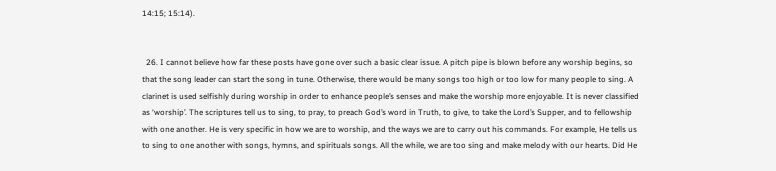14:15; 15:14).


  26. I cannot believe how far these posts have gone over such a basic clear issue. A pitch pipe is blown before any worship begins, so that the song leader can start the song in tune. Otherwise, there would be many songs too high or too low for many people to sing. A clarinet is used selfishly during worship in order to enhance people’s senses and make the worship more enjoyable. It is never classified as ‘worship’. The scriptures tell us to sing, to pray, to preach God’s word in Truth, to give, to take the Lord’s Supper, and to fellowship with one another. He is very specific in how we are to worship, and the ways we are to carry out his commands. For example, He tells us to sing to one another with songs, hymns, and spirituals songs. All the while, we are too sing and make melody with our hearts. Did He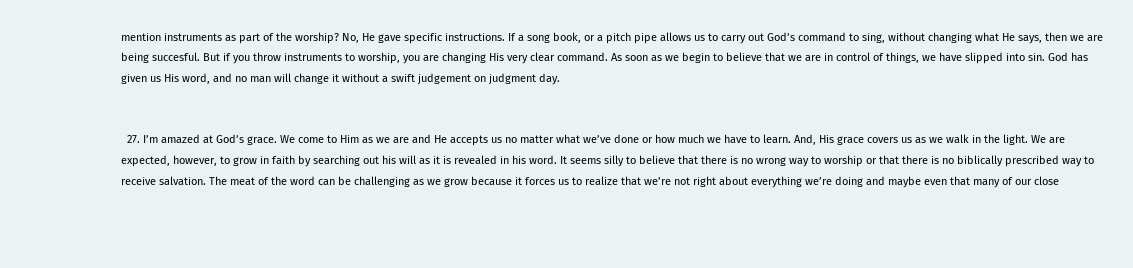mention instruments as part of the worship? No, He gave specific instructions. If a song book, or a pitch pipe allows us to carry out God’s command to sing, without changing what He says, then we are being succesful. But if you throw instruments to worship, you are changing His very clear command. As soon as we begin to believe that we are in control of things, we have slipped into sin. God has given us His word, and no man will change it without a swift judgement on judgment day.


  27. I’m amazed at God’s grace. We come to Him as we are and He accepts us no matter what we’ve done or how much we have to learn. And, His grace covers us as we walk in the light. We are expected, however, to grow in faith by searching out his will as it is revealed in his word. It seems silly to believe that there is no wrong way to worship or that there is no biblically prescribed way to receive salvation. The meat of the word can be challenging as we grow because it forces us to realize that we’re not right about everything we’re doing and maybe even that many of our close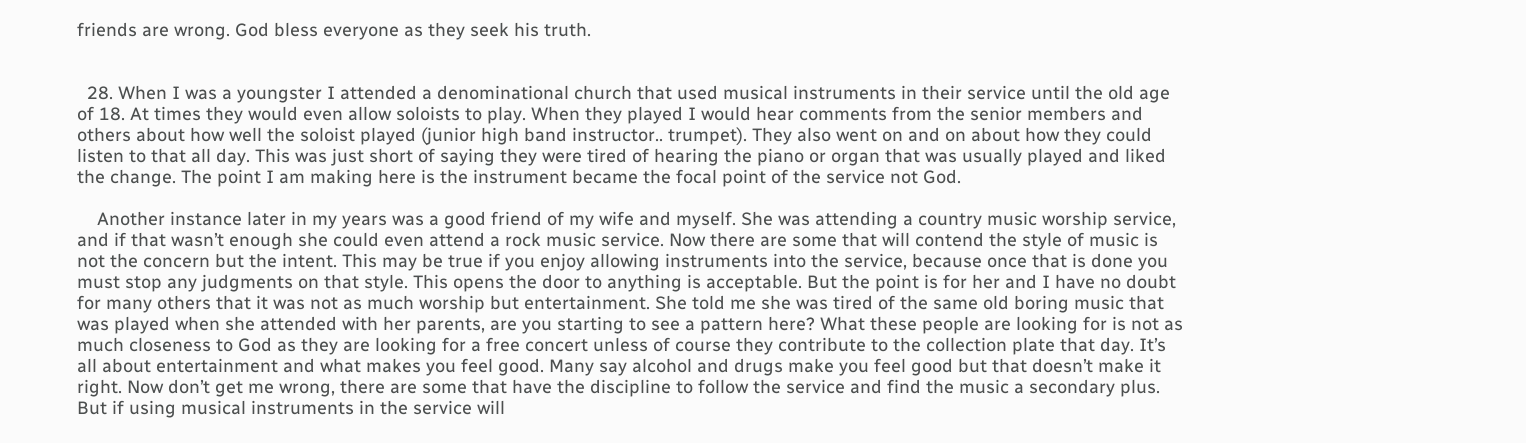friends are wrong. God bless everyone as they seek his truth.


  28. When I was a youngster I attended a denominational church that used musical instruments in their service until the old age of 18. At times they would even allow soloists to play. When they played I would hear comments from the senior members and others about how well the soloist played (junior high band instructor.. trumpet). They also went on and on about how they could listen to that all day. This was just short of saying they were tired of hearing the piano or organ that was usually played and liked the change. The point I am making here is the instrument became the focal point of the service not God.

    Another instance later in my years was a good friend of my wife and myself. She was attending a country music worship service, and if that wasn’t enough she could even attend a rock music service. Now there are some that will contend the style of music is not the concern but the intent. This may be true if you enjoy allowing instruments into the service, because once that is done you must stop any judgments on that style. This opens the door to anything is acceptable. But the point is for her and I have no doubt for many others that it was not as much worship but entertainment. She told me she was tired of the same old boring music that was played when she attended with her parents, are you starting to see a pattern here? What these people are looking for is not as much closeness to God as they are looking for a free concert unless of course they contribute to the collection plate that day. It’s all about entertainment and what makes you feel good. Many say alcohol and drugs make you feel good but that doesn’t make it right. Now don’t get me wrong, there are some that have the discipline to follow the service and find the music a secondary plus. But if using musical instruments in the service will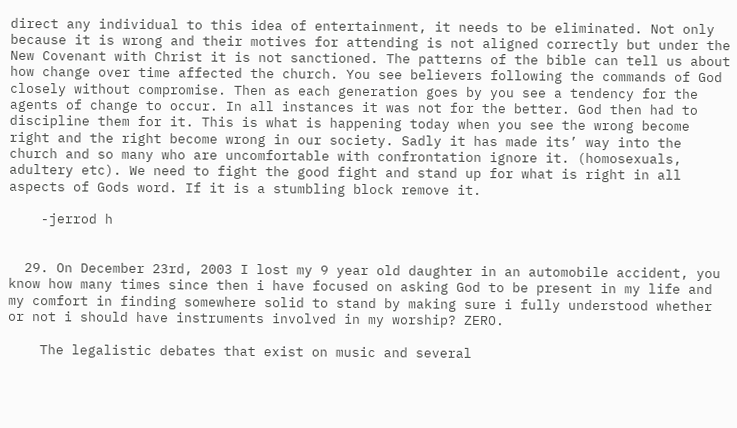direct any individual to this idea of entertainment, it needs to be eliminated. Not only because it is wrong and their motives for attending is not aligned correctly but under the New Covenant with Christ it is not sanctioned. The patterns of the bible can tell us about how change over time affected the church. You see believers following the commands of God closely without compromise. Then as each generation goes by you see a tendency for the agents of change to occur. In all instances it was not for the better. God then had to discipline them for it. This is what is happening today when you see the wrong become right and the right become wrong in our society. Sadly it has made its’ way into the church and so many who are uncomfortable with confrontation ignore it. (homosexuals, adultery etc). We need to fight the good fight and stand up for what is right in all aspects of Gods word. If it is a stumbling block remove it.

    -jerrod h


  29. On December 23rd, 2003 I lost my 9 year old daughter in an automobile accident, you know how many times since then i have focused on asking God to be present in my life and my comfort in finding somewhere solid to stand by making sure i fully understood whether or not i should have instruments involved in my worship? ZERO.

    The legalistic debates that exist on music and several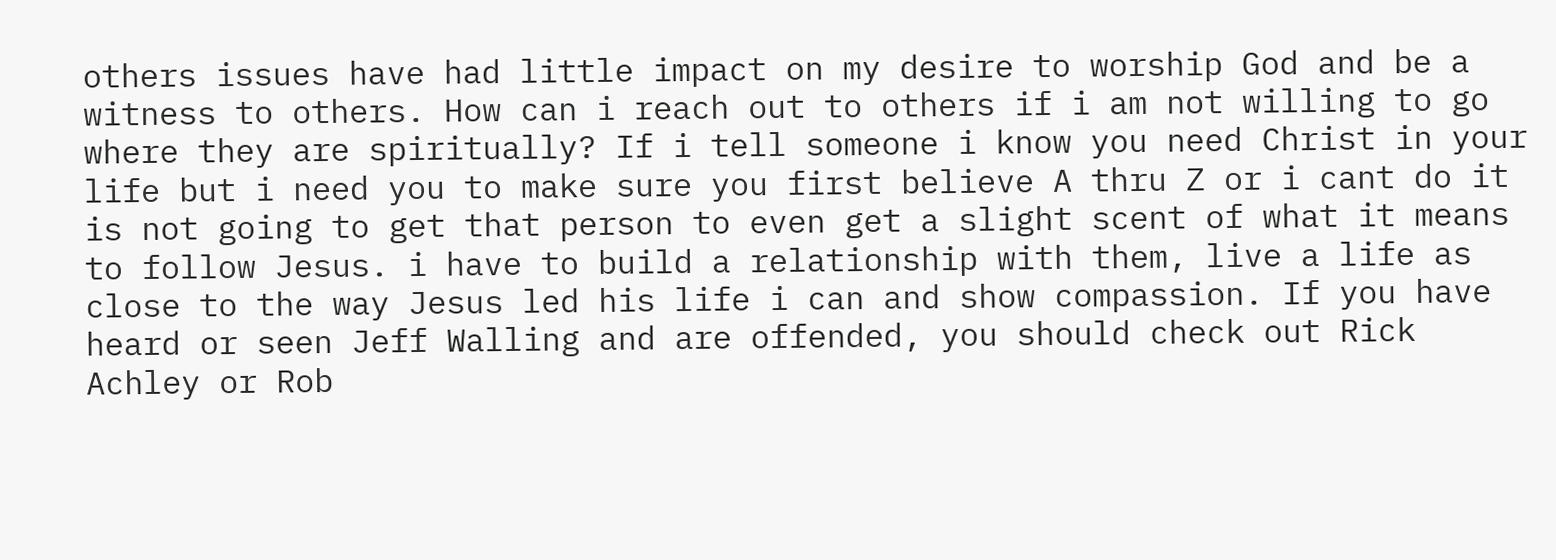others issues have had little impact on my desire to worship God and be a witness to others. How can i reach out to others if i am not willing to go where they are spiritually? If i tell someone i know you need Christ in your life but i need you to make sure you first believe A thru Z or i cant do it is not going to get that person to even get a slight scent of what it means to follow Jesus. i have to build a relationship with them, live a life as close to the way Jesus led his life i can and show compassion. If you have heard or seen Jeff Walling and are offended, you should check out Rick Achley or Rob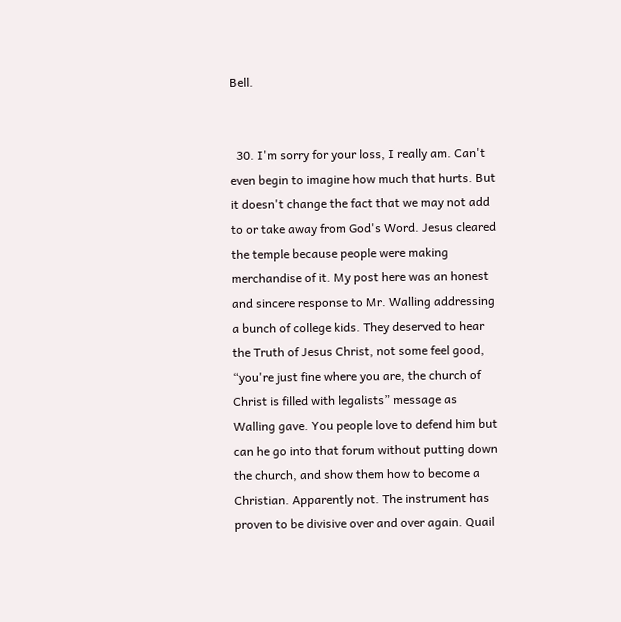Bell.


  30. I'm sorry for your loss, I really am. Can't even begin to imagine how much that hurts. But it doesn't change the fact that we may not add to or take away from God's Word. Jesus cleared the temple because people were making merchandise of it. My post here was an honest and sincere response to Mr. Walling addressing a bunch of college kids. They deserved to hear the Truth of Jesus Christ, not some feel good, “you're just fine where you are, the church of Christ is filled with legalists” message as Walling gave. You people love to defend him but can he go into that forum without putting down the church, and show them how to become a Christian. Apparently not. The instrument has proven to be divisive over and over again. Quail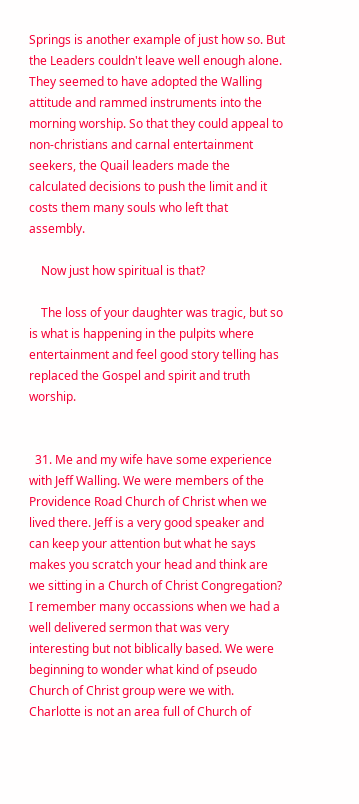Springs is another example of just how so. But the Leaders couldn't leave well enough alone. They seemed to have adopted the Walling attitude and rammed instruments into the morning worship. So that they could appeal to non-christians and carnal entertainment seekers, the Quail leaders made the calculated decisions to push the limit and it costs them many souls who left that assembly.

    Now just how spiritual is that?

    The loss of your daughter was tragic, but so is what is happening in the pulpits where entertainment and feel good story telling has replaced the Gospel and spirit and truth worship.


  31. Me and my wife have some experience with Jeff Walling. We were members of the Providence Road Church of Christ when we lived there. Jeff is a very good speaker and can keep your attention but what he says makes you scratch your head and think are we sitting in a Church of Christ Congregation? I remember many occassions when we had a well delivered sermon that was very interesting but not biblically based. We were beginning to wonder what kind of pseudo Church of Christ group were we with. Charlotte is not an area full of Church of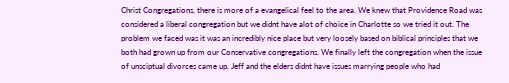Christ Congregations, there is more of a evangelical feel to the area. We knew that Providence Road was considered a liberal congregation but we didnt have alot of choice in Charlotte so we tried it out. The problem we faced was it was an incredibly nice place but very loosely based on biblical principles that we both had grown up from our Conservative congregations. We finally left the congregation when the issue of unsciptual divorces came up. Jeff and the elders didnt have issues marrying people who had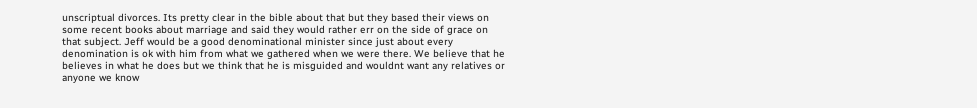unscriptual divorces. Its pretty clear in the bible about that but they based their views on some recent books about marriage and said they would rather err on the side of grace on that subject. Jeff would be a good denominational minister since just about every denomination is ok with him from what we gathered when we were there. We believe that he believes in what he does but we think that he is misguided and wouldnt want any relatives or anyone we know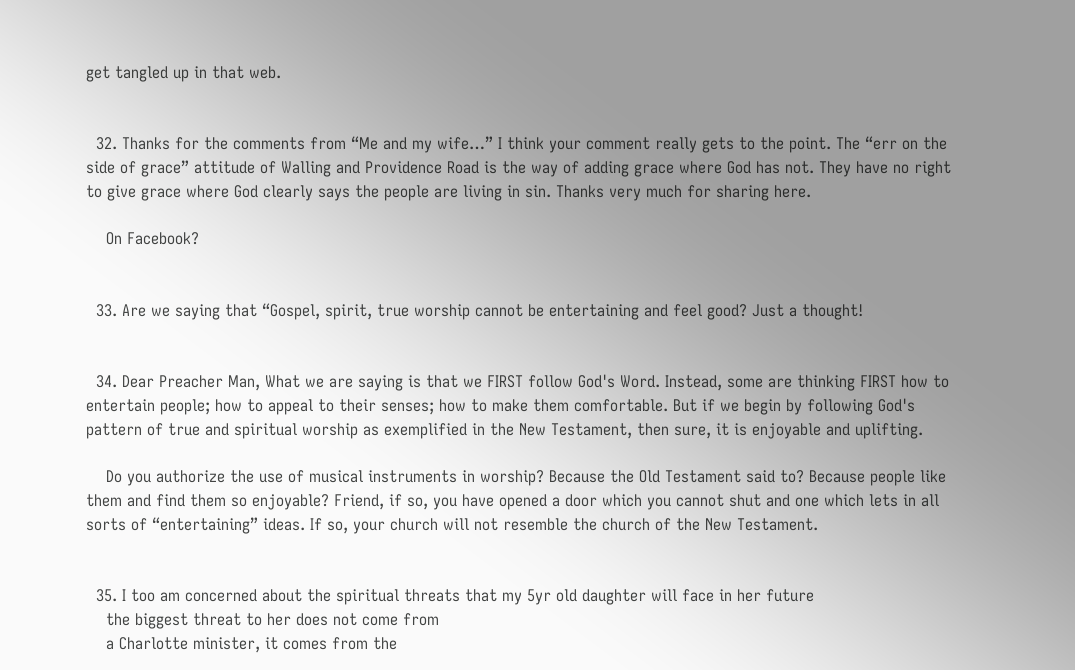get tangled up in that web.


  32. Thanks for the comments from “Me and my wife…” I think your comment really gets to the point. The “err on the side of grace” attitude of Walling and Providence Road is the way of adding grace where God has not. They have no right to give grace where God clearly says the people are living in sin. Thanks very much for sharing here.

    On Facebook?


  33. Are we saying that “Gospel, spirit, true worship cannot be entertaining and feel good? Just a thought!


  34. Dear Preacher Man, What we are saying is that we FIRST follow God's Word. Instead, some are thinking FIRST how to entertain people; how to appeal to their senses; how to make them comfortable. But if we begin by following God's pattern of true and spiritual worship as exemplified in the New Testament, then sure, it is enjoyable and uplifting.

    Do you authorize the use of musical instruments in worship? Because the Old Testament said to? Because people like them and find them so enjoyable? Friend, if so, you have opened a door which you cannot shut and one which lets in all sorts of “entertaining” ideas. If so, your church will not resemble the church of the New Testament.


  35. I too am concerned about the spiritual threats that my 5yr old daughter will face in her future
    the biggest threat to her does not come from
    a Charlotte minister, it comes from the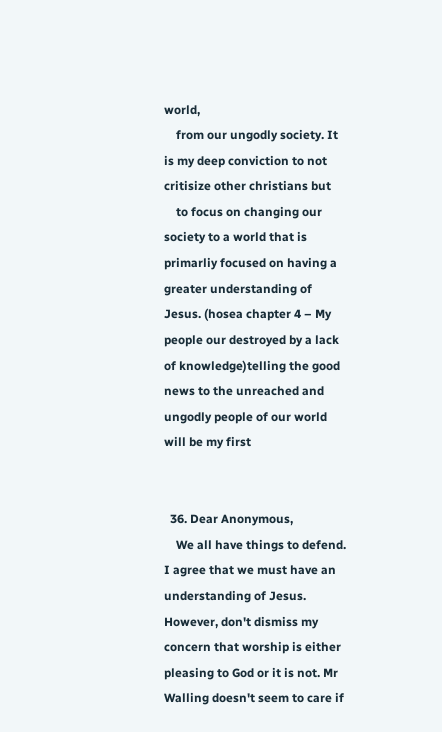world,
    from our ungodly society. It is my deep conviction to not critisize other christians but
    to focus on changing our society to a world that is primarliy focused on having a greater understanding of Jesus. (hosea chapter 4 – My people our destroyed by a lack of knowledge)telling the good news to the unreached and ungodly people of our world will be my first


  36. Dear Anonymous,
    We all have things to defend. I agree that we must have an understanding of Jesus. However, don't dismiss my concern that worship is either pleasing to God or it is not. Mr Walling doesn't seem to care if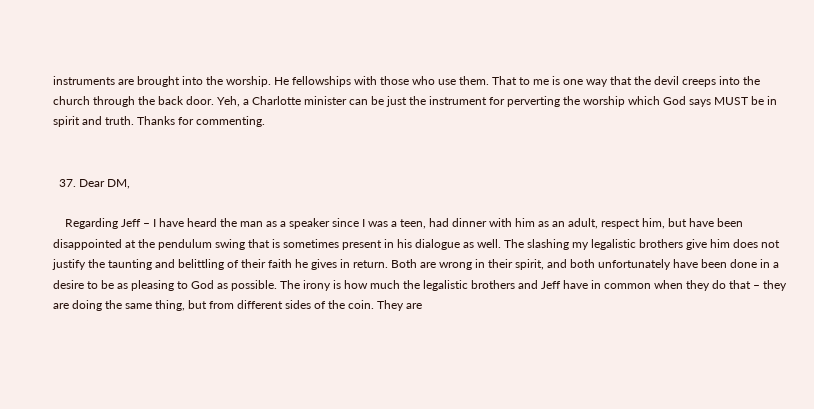instruments are brought into the worship. He fellowships with those who use them. That to me is one way that the devil creeps into the church through the back door. Yeh, a Charlotte minister can be just the instrument for perverting the worship which God says MUST be in spirit and truth. Thanks for commenting.


  37. Dear DM,

    Regarding Jeff – I have heard the man as a speaker since I was a teen, had dinner with him as an adult, respect him, but have been disappointed at the pendulum swing that is sometimes present in his dialogue as well. The slashing my legalistic brothers give him does not justify the taunting and belittling of their faith he gives in return. Both are wrong in their spirit, and both unfortunately have been done in a desire to be as pleasing to God as possible. The irony is how much the legalistic brothers and Jeff have in common when they do that – they are doing the same thing, but from different sides of the coin. They are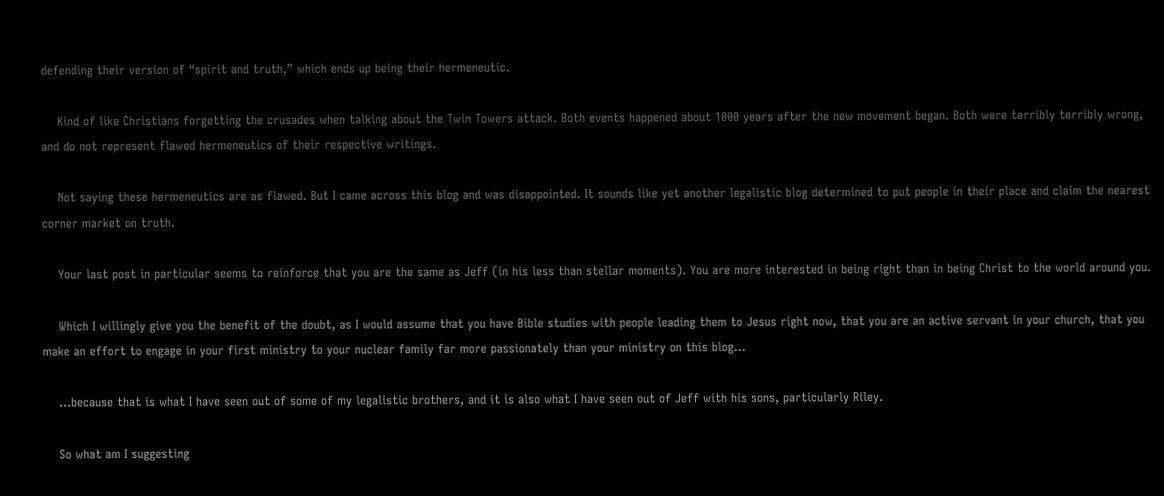defending their version of “spirit and truth,” which ends up being their hermeneutic.

    Kind of like Christians forgetting the crusades when talking about the Twin Towers attack. Both events happened about 1000 years after the new movement began. Both were terribly terribly wrong, and do not represent flawed hermeneutics of their respective writings.

    Not saying these hermeneutics are as flawed. But I came across this blog and was disappointed. It sounds like yet another legalistic blog determined to put people in their place and claim the nearest corner market on truth.

    Your last post in particular seems to reinforce that you are the same as Jeff (in his less than stellar moments). You are more interested in being right than in being Christ to the world around you.

    Which I willingly give you the benefit of the doubt, as I would assume that you have Bible studies with people leading them to Jesus right now, that you are an active servant in your church, that you make an effort to engage in your first ministry to your nuclear family far more passionately than your ministry on this blog…

    …because that is what I have seen out of some of my legalistic brothers, and it is also what I have seen out of Jeff with his sons, particularly Riley.

    So what am I suggesting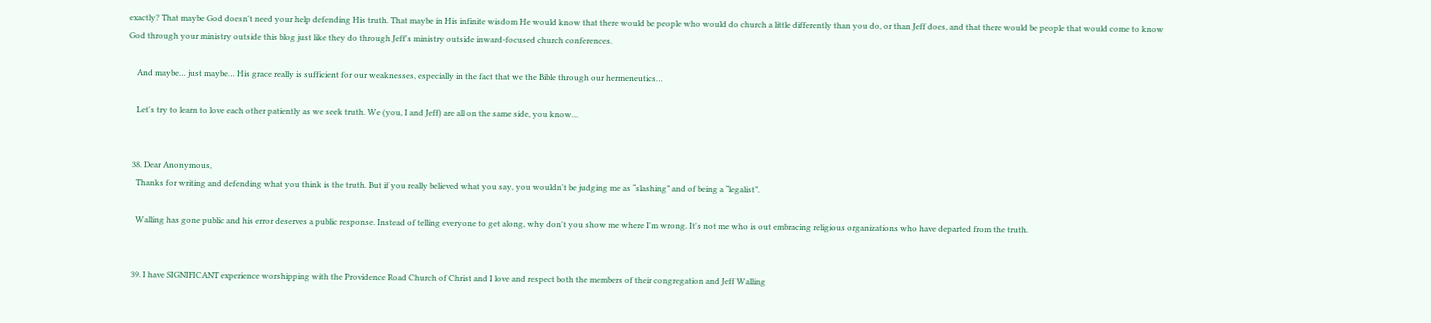exactly? That maybe God doesn't need your help defending His truth. That maybe in His infinite wisdom He would know that there would be people who would do church a little differently than you do, or than Jeff does, and that there would be people that would come to know God through your ministry outside this blog just like they do through Jeff's ministry outside inward-focused church conferences.

    And maybe… just maybe… His grace really is sufficient for our weaknesses, especially in the fact that we the Bible through our hermeneutics…

    Let's try to learn to love each other patiently as we seek truth. We (you, I and Jeff) are all on the same side, you know…


  38. Dear Anonymous,
    Thanks for writing and defending what you think is the truth. But if you really believed what you say, you wouldn't be judging me as “slashing” and of being a “legalist”.

    Walling has gone public and his error deserves a public response. Instead of telling everyone to get along, why don't you show me where I'm wrong. It's not me who is out embracing religious organizations who have departed from the truth.


  39. I have SIGNIFICANT experience worshipping with the Providence Road Church of Christ and I love and respect both the members of their congregation and Jeff Walling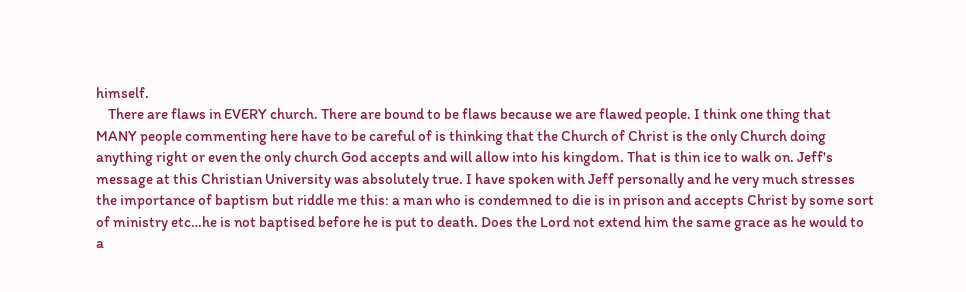himself.
    There are flaws in EVERY church. There are bound to be flaws because we are flawed people. I think one thing that MANY people commenting here have to be careful of is thinking that the Church of Christ is the only Church doing anything right or even the only church God accepts and will allow into his kingdom. That is thin ice to walk on. Jeff's message at this Christian University was absolutely true. I have spoken with Jeff personally and he very much stresses the importance of baptism but riddle me this: a man who is condemned to die is in prison and accepts Christ by some sort of ministry etc…he is not baptised before he is put to death. Does the Lord not extend him the same grace as he would to a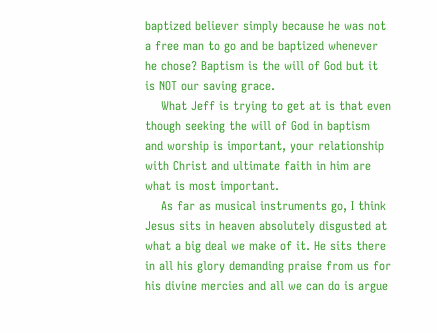baptized believer simply because he was not a free man to go and be baptized whenever he chose? Baptism is the will of God but it is NOT our saving grace.
    What Jeff is trying to get at is that even though seeking the will of God in baptism and worship is important, your relationship with Christ and ultimate faith in him are what is most important.
    As far as musical instruments go, I think Jesus sits in heaven absolutely disgusted at what a big deal we make of it. He sits there in all his glory demanding praise from us for his divine mercies and all we can do is argue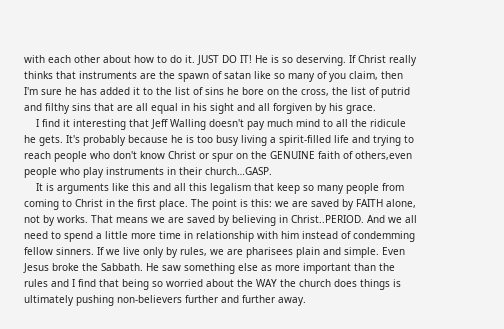with each other about how to do it. JUST DO IT! He is so deserving. If Christ really thinks that instruments are the spawn of satan like so many of you claim, then I'm sure he has added it to the list of sins he bore on the cross, the list of putrid and filthy sins that are all equal in his sight and all forgiven by his grace.
    I find it interesting that Jeff Walling doesn't pay much mind to all the ridicule he gets. It's probably because he is too busy living a spirit-filled life and trying to reach people who don't know Christ or spur on the GENUINE faith of others,even people who play instruments in their church…GASP.
    It is arguments like this and all this legalism that keep so many people from coming to Christ in the first place. The point is this: we are saved by FAITH alone, not by works. That means we are saved by believing in Christ..PERIOD. And we all need to spend a little more time in relationship with him instead of condemming fellow sinners. If we live only by rules, we are pharisees plain and simple. Even Jesus broke the Sabbath. He saw something else as more important than the rules and I find that being so worried about the WAY the church does things is ultimately pushing non-believers further and further away.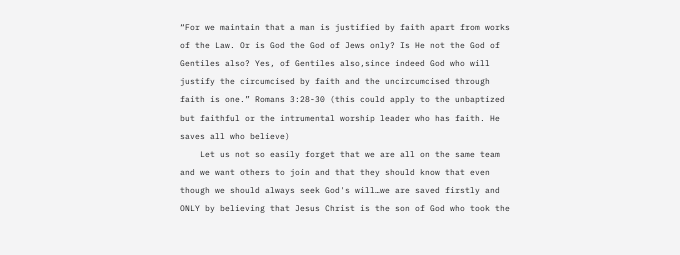“For we maintain that a man is justified by faith apart from works of the Law. Or is God the God of Jews only? Is He not the God of Gentiles also? Yes, of Gentiles also,since indeed God who will justify the circumcised by faith and the uncircumcised through faith is one.” Romans 3:28-30 (this could apply to the unbaptized but faithful or the intrumental worship leader who has faith. He saves all who believe)
    Let us not so easily forget that we are all on the same team and we want others to join and that they should know that even though we should always seek God's will…we are saved firstly and ONLY by believing that Jesus Christ is the son of God who took the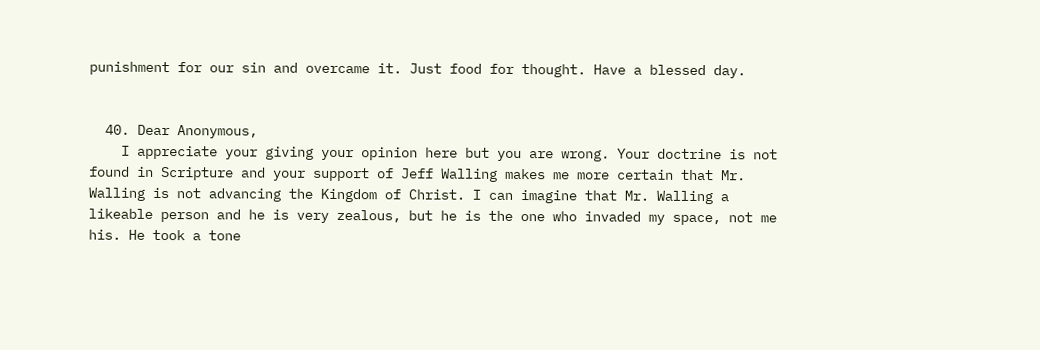punishment for our sin and overcame it. Just food for thought. Have a blessed day.


  40. Dear Anonymous,
    I appreciate your giving your opinion here but you are wrong. Your doctrine is not found in Scripture and your support of Jeff Walling makes me more certain that Mr. Walling is not advancing the Kingdom of Christ. I can imagine that Mr. Walling a likeable person and he is very zealous, but he is the one who invaded my space, not me his. He took a tone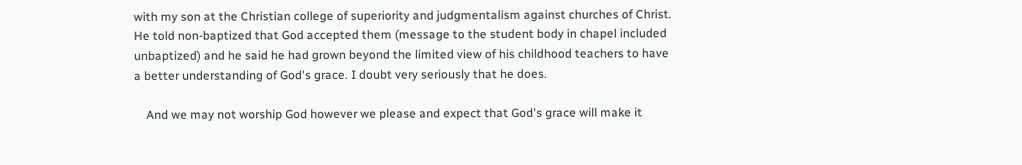with my son at the Christian college of superiority and judgmentalism against churches of Christ. He told non-baptized that God accepted them (message to the student body in chapel included unbaptized) and he said he had grown beyond the limited view of his childhood teachers to have a better understanding of God's grace. I doubt very seriously that he does.

    And we may not worship God however we please and expect that God's grace will make it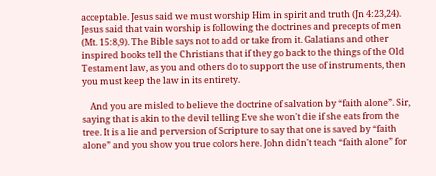acceptable. Jesus said we must worship Him in spirit and truth (Jn 4:23,24). Jesus said that vain worship is following the doctrines and precepts of men (Mt. 15:8,9). The Bible says not to add or take from it. Galatians and other inspired books tell the Christians that if they go back to the things of the Old Testament law, as you and others do to support the use of instruments, then you must keep the law in its entirety.

    And you are misled to believe the doctrine of salvation by “faith alone”. Sir, saying that is akin to the devil telling Eve she won't die if she eats from the tree. It is a lie and perversion of Scripture to say that one is saved by “faith alone” and you show you true colors here. John didn't teach “faith alone” for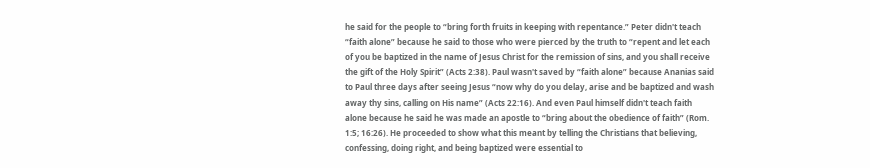he said for the people to “bring forth fruits in keeping with repentance.” Peter didn't teach “faith alone” because he said to those who were pierced by the truth to “repent and let each of you be baptized in the name of Jesus Christ for the remission of sins, and you shall receive the gift of the Holy Spirit” (Acts 2:38). Paul wasn't saved by “faith alone” because Ananias said to Paul three days after seeing Jesus “now why do you delay, arise and be baptized and wash away thy sins, calling on His name” (Acts 22:16). And even Paul himself didn't teach faith alone because he said he was made an apostle to “bring about the obedience of faith” (Rom. 1:5; 16:26). He proceeded to show what this meant by telling the Christians that believing, confessing, doing right, and being baptized were essential to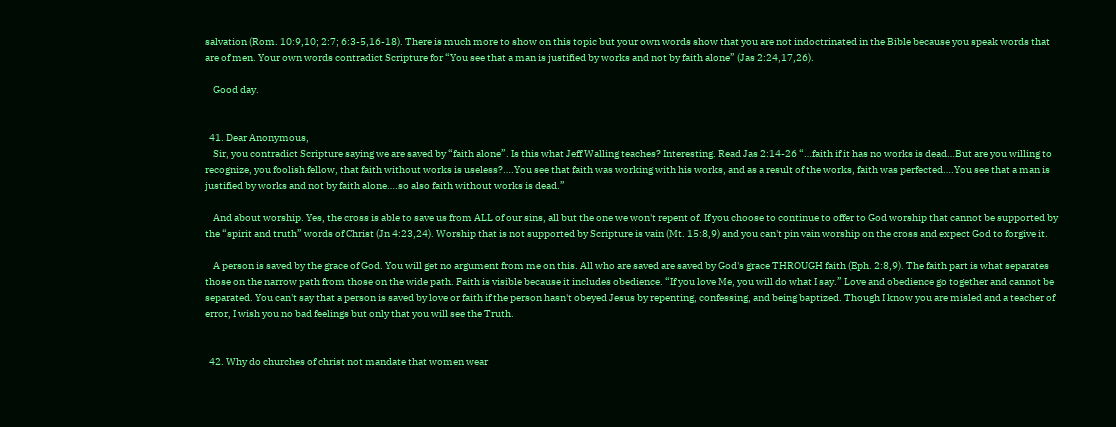salvation (Rom. 10:9,10; 2:7; 6:3-5,16-18). There is much more to show on this topic but your own words show that you are not indoctrinated in the Bible because you speak words that are of men. Your own words contradict Scripture for “You see that a man is justified by works and not by faith alone” (Jas 2:24,17,26).

    Good day.


  41. Dear Anonymous,
    Sir, you contradict Scripture saying we are saved by “faith alone”. Is this what Jeff Walling teaches? Interesting. Read Jas 2:14-26 “…faith if it has no works is dead…But are you willing to recognize, you foolish fellow, that faith without works is useless?….You see that faith was working with his works, and as a result of the works, faith was perfected….You see that a man is justified by works and not by faith alone….so also faith without works is dead.”

    And about worship. Yes, the cross is able to save us from ALL of our sins, all but the one we won't repent of. If you choose to continue to offer to God worship that cannot be supported by the “spirit and truth” words of Christ (Jn 4:23,24). Worship that is not supported by Scripture is vain (Mt. 15:8,9) and you can't pin vain worship on the cross and expect God to forgive it.

    A person is saved by the grace of God. You will get no argument from me on this. All who are saved are saved by God's grace THROUGH faith (Eph. 2:8,9). The faith part is what separates those on the narrow path from those on the wide path. Faith is visible because it includes obedience. “If you love Me, you will do what I say.” Love and obedience go together and cannot be separated. You can't say that a person is saved by love or faith if the person hasn't obeyed Jesus by repenting, confessing, and being baptized. Though I know you are misled and a teacher of error, I wish you no bad feelings but only that you will see the Truth.


  42. Why do churches of christ not mandate that women wear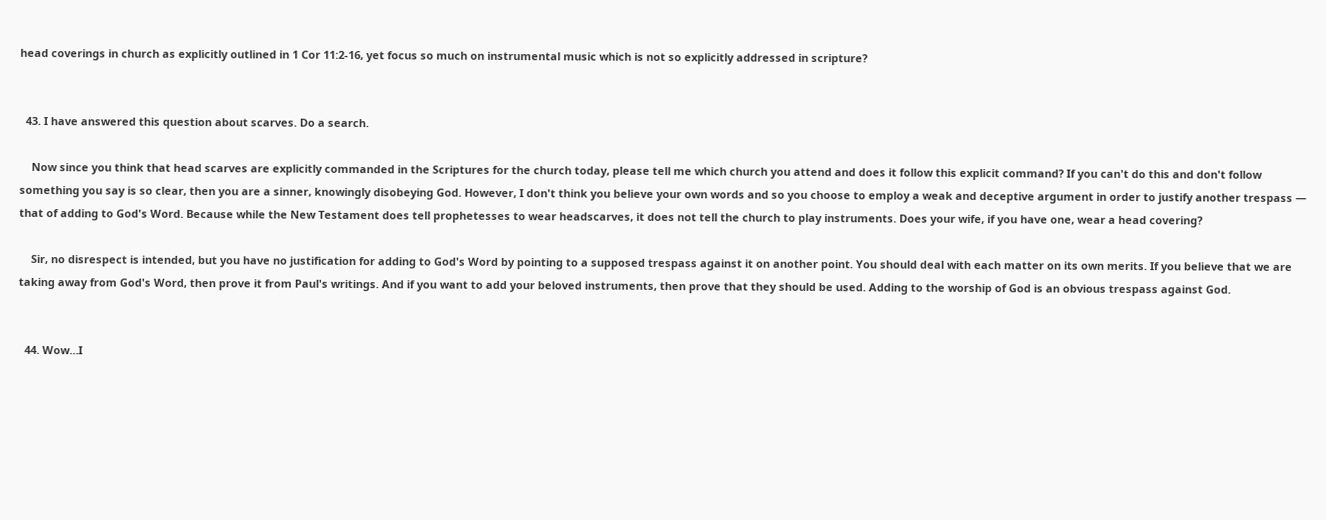head coverings in church as explicitly outlined in 1 Cor 11:2-16, yet focus so much on instrumental music which is not so explicitly addressed in scripture?


  43. I have answered this question about scarves. Do a search.

    Now since you think that head scarves are explicitly commanded in the Scriptures for the church today, please tell me which church you attend and does it follow this explicit command? If you can't do this and don't follow something you say is so clear, then you are a sinner, knowingly disobeying God. However, I don't think you believe your own words and so you choose to employ a weak and deceptive argument in order to justify another trespass — that of adding to God's Word. Because while the New Testament does tell prophetesses to wear headscarves, it does not tell the church to play instruments. Does your wife, if you have one, wear a head covering?

    Sir, no disrespect is intended, but you have no justification for adding to God's Word by pointing to a supposed trespass against it on another point. You should deal with each matter on its own merits. If you believe that we are taking away from God's Word, then prove it from Paul's writings. And if you want to add your beloved instruments, then prove that they should be used. Adding to the worship of God is an obvious trespass against God.


  44. Wow…I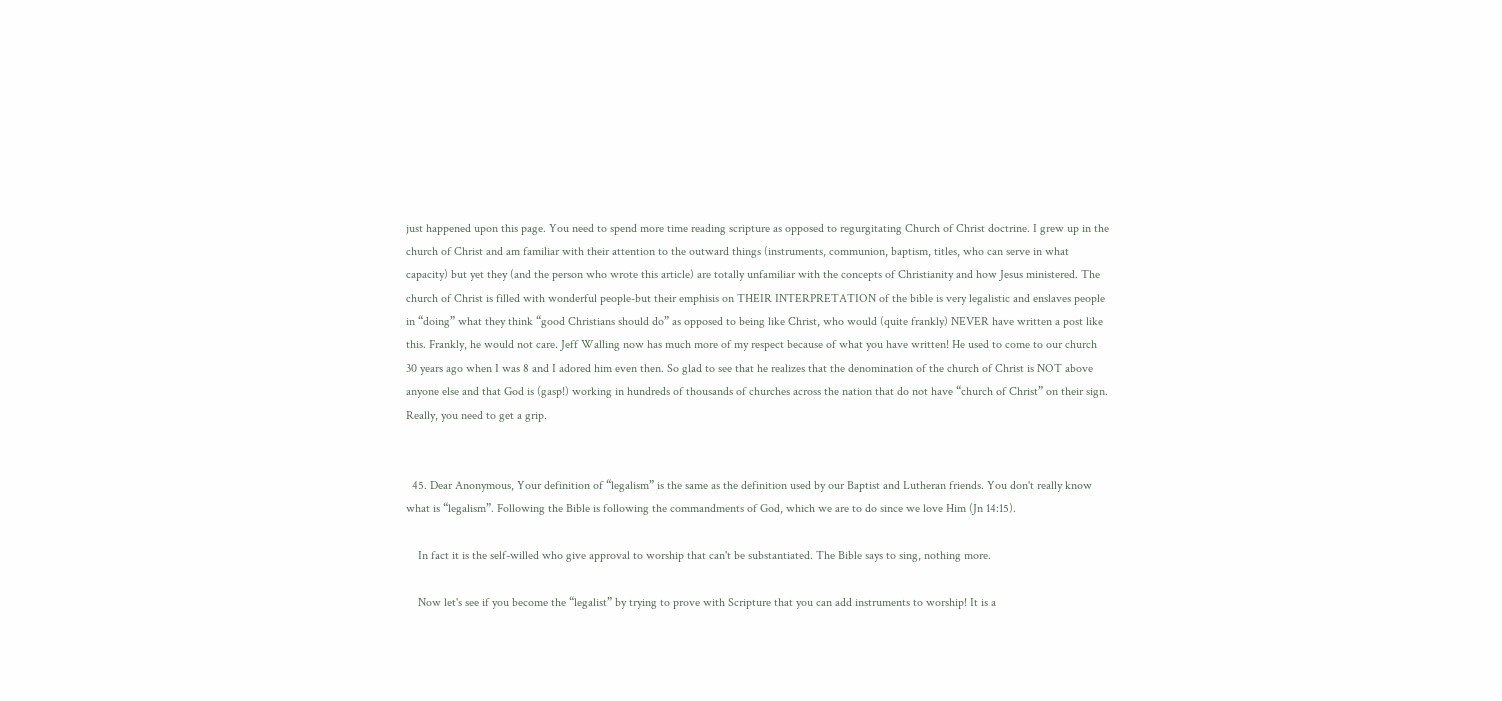just happened upon this page. You need to spend more time reading scripture as opposed to regurgitating Church of Christ doctrine. I grew up in the church of Christ and am familiar with their attention to the outward things (instruments, communion, baptism, titles, who can serve in what capacity) but yet they (and the person who wrote this article) are totally unfamiliar with the concepts of Christianity and how Jesus ministered. The church of Christ is filled with wonderful people-but their emphisis on THEIR INTERPRETATION of the bible is very legalistic and enslaves people in “doing” what they think “good Christians should do” as opposed to being like Christ, who would (quite frankly) NEVER have written a post like this. Frankly, he would not care. Jeff Walling now has much more of my respect because of what you have written! He used to come to our church 30 years ago when I was 8 and I adored him even then. So glad to see that he realizes that the denomination of the church of Christ is NOT above anyone else and that God is (gasp!) working in hundreds of thousands of churches across the nation that do not have “church of Christ” on their sign. Really, you need to get a grip.


  45. Dear Anonymous, Your definition of “legalism” is the same as the definition used by our Baptist and Lutheran friends. You don't really know what is “legalism”. Following the Bible is following the commandments of God, which we are to do since we love Him (Jn 14:15).

    In fact it is the self-willed who give approval to worship that can't be substantiated. The Bible says to sing, nothing more.

    Now let's see if you become the “legalist” by trying to prove with Scripture that you can add instruments to worship! It is a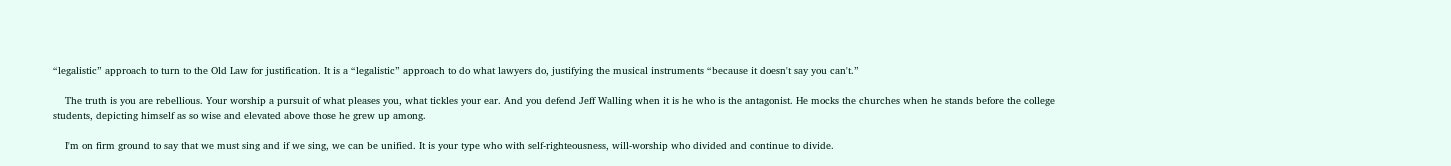“legalistic” approach to turn to the Old Law for justification. It is a “legalistic” approach to do what lawyers do, justifying the musical instruments “because it doesn't say you can't.”

    The truth is you are rebellious. Your worship a pursuit of what pleases you, what tickles your ear. And you defend Jeff Walling when it is he who is the antagonist. He mocks the churches when he stands before the college students, depicting himself as so wise and elevated above those he grew up among.

    I'm on firm ground to say that we must sing and if we sing, we can be unified. It is your type who with self-righteousness, will-worship who divided and continue to divide.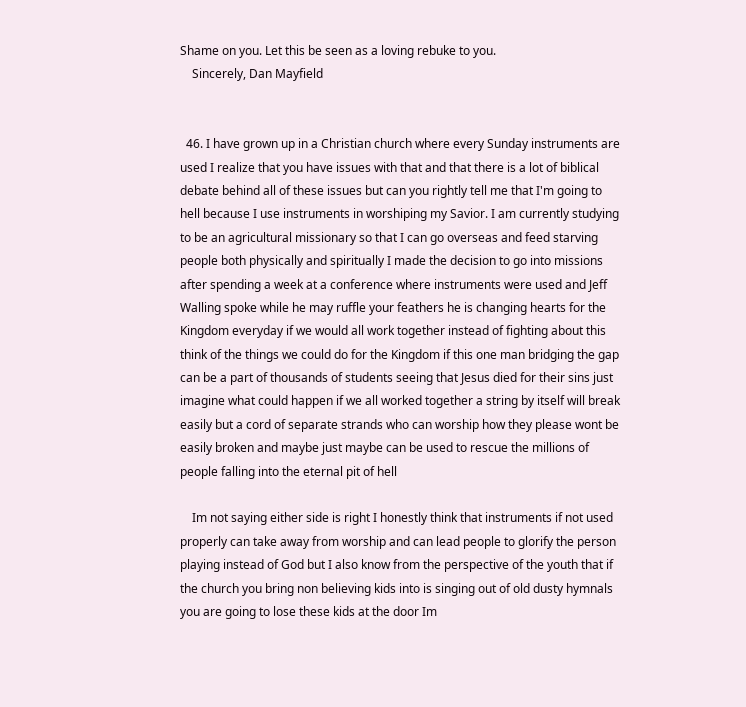Shame on you. Let this be seen as a loving rebuke to you.
    Sincerely, Dan Mayfield


  46. I have grown up in a Christian church where every Sunday instruments are used I realize that you have issues with that and that there is a lot of biblical debate behind all of these issues but can you rightly tell me that I'm going to hell because I use instruments in worshiping my Savior. I am currently studying to be an agricultural missionary so that I can go overseas and feed starving people both physically and spiritually I made the decision to go into missions after spending a week at a conference where instruments were used and Jeff Walling spoke while he may ruffle your feathers he is changing hearts for the Kingdom everyday if we would all work together instead of fighting about this think of the things we could do for the Kingdom if this one man bridging the gap can be a part of thousands of students seeing that Jesus died for their sins just imagine what could happen if we all worked together a string by itself will break easily but a cord of separate strands who can worship how they please wont be easily broken and maybe just maybe can be used to rescue the millions of people falling into the eternal pit of hell

    Im not saying either side is right I honestly think that instruments if not used properly can take away from worship and can lead people to glorify the person playing instead of God but I also know from the perspective of the youth that if the church you bring non believing kids into is singing out of old dusty hymnals you are going to lose these kids at the door Im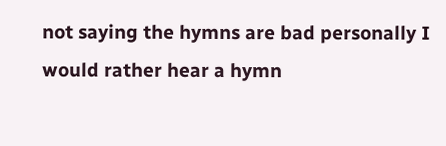not saying the hymns are bad personally I would rather hear a hymn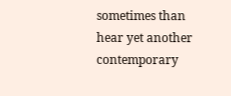sometimes than hear yet another contemporary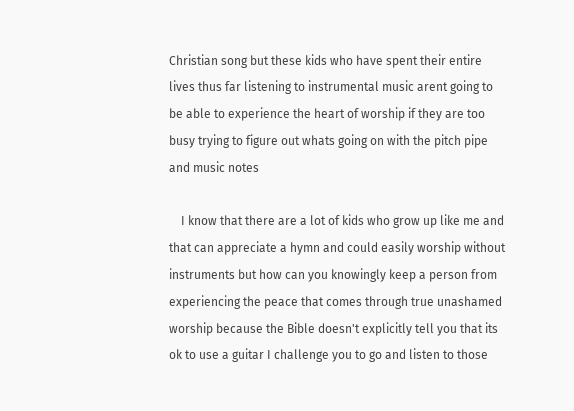Christian song but these kids who have spent their entire lives thus far listening to instrumental music arent going to be able to experience the heart of worship if they are too busy trying to figure out whats going on with the pitch pipe and music notes

    I know that there are a lot of kids who grow up like me and that can appreciate a hymn and could easily worship without instruments but how can you knowingly keep a person from experiencing the peace that comes through true unashamed worship because the Bible doesn't explicitly tell you that its ok to use a guitar I challenge you to go and listen to those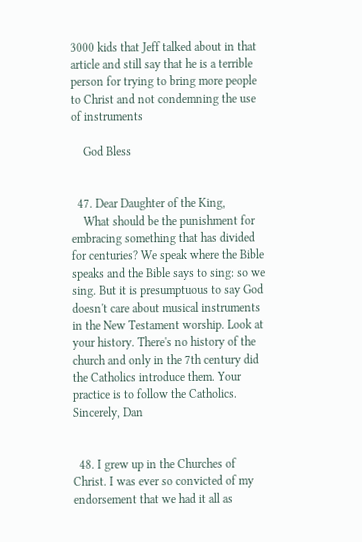3000 kids that Jeff talked about in that article and still say that he is a terrible person for trying to bring more people to Christ and not condemning the use of instruments

    God Bless


  47. Dear Daughter of the King,
    What should be the punishment for embracing something that has divided for centuries? We speak where the Bible speaks and the Bible says to sing: so we sing. But it is presumptuous to say God doesn't care about musical instruments in the New Testament worship. Look at your history. There's no history of the church and only in the 7th century did the Catholics introduce them. Your practice is to follow the Catholics. Sincerely, Dan


  48. I grew up in the Churches of Christ. I was ever so convicted of my endorsement that we had it all as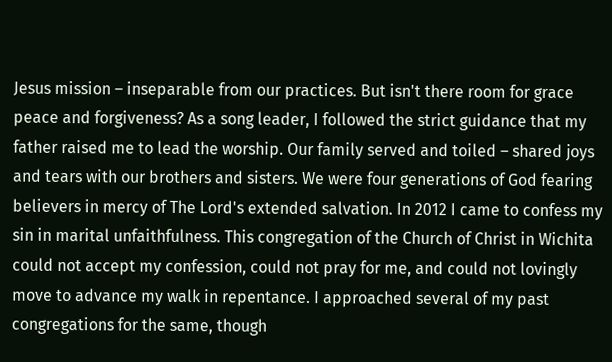Jesus mission – inseparable from our practices. But isn't there room for grace peace and forgiveness? As a song leader, I followed the strict guidance that my father raised me to lead the worship. Our family served and toiled – shared joys and tears with our brothers and sisters. We were four generations of God fearing believers in mercy of The Lord's extended salvation. In 2012 I came to confess my sin in marital unfaithfulness. This congregation of the Church of Christ in Wichita could not accept my confession, could not pray for me, and could not lovingly move to advance my walk in repentance. I approached several of my past congregations for the same, though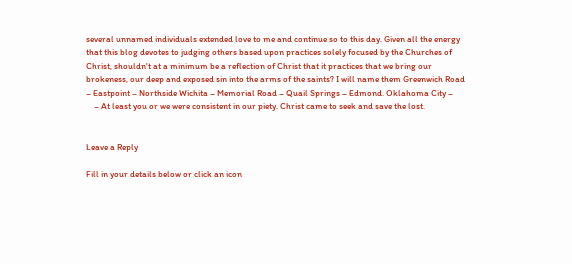several unnamed individuals extended love to me and continue so to this day. Given all the energy that this blog devotes to judging others based upon practices solely focused by the Churches of Christ, shouldn't at a minimum be a reflection of Christ that it practices that we bring our brokeness, our deep and exposed sin into the arms of the saints? I will name them Greenwich Road – Eastpoint – Northside Wichita – Memorial Road – Quail Springs – Edmond. Oklahoma City –
    – At least you or we were consistent in our piety. Christ came to seek and save the lost.


Leave a Reply

Fill in your details below or click an icon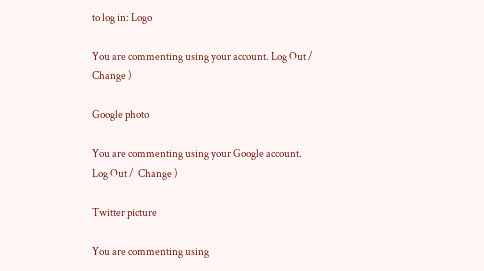to log in: Logo

You are commenting using your account. Log Out /  Change )

Google photo

You are commenting using your Google account. Log Out /  Change )

Twitter picture

You are commenting using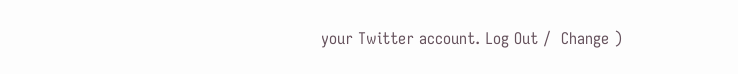your Twitter account. Log Out /  Change )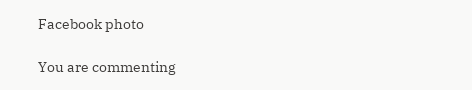Facebook photo

You are commenting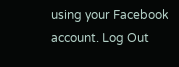using your Facebook account. Log Out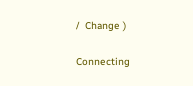/  Change )

Connecting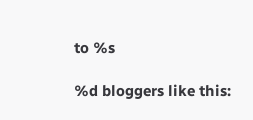to %s

%d bloggers like this: